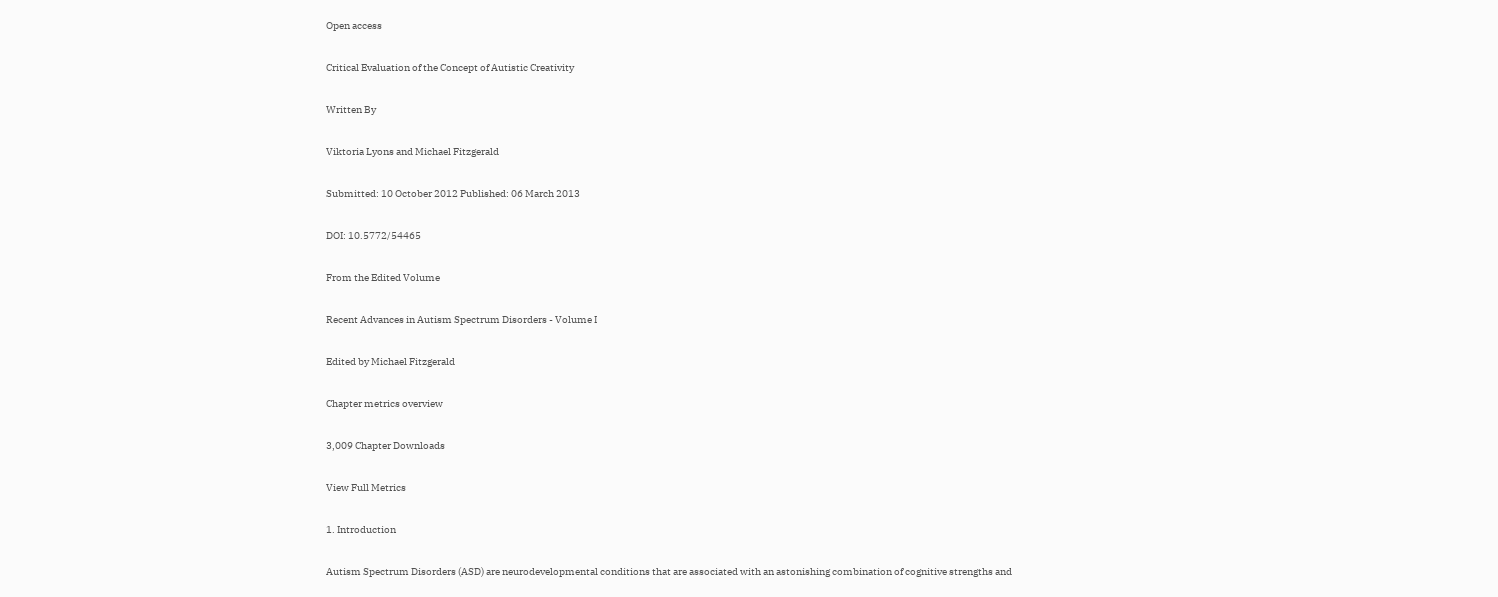Open access

Critical Evaluation of the Concept of Autistic Creativity

Written By

Viktoria Lyons and Michael Fitzgerald

Submitted: 10 October 2012 Published: 06 March 2013

DOI: 10.5772/54465

From the Edited Volume

Recent Advances in Autism Spectrum Disorders - Volume I

Edited by Michael Fitzgerald

Chapter metrics overview

3,009 Chapter Downloads

View Full Metrics

1. Introduction

Autism Spectrum Disorders (ASD) are neurodevelopmental conditions that are associated with an astonishing combination of cognitive strengths and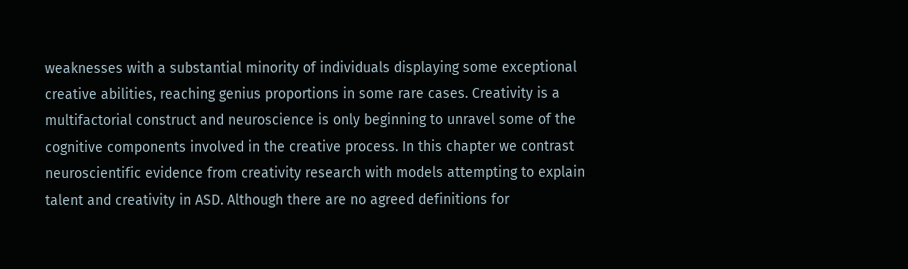weaknesses with a substantial minority of individuals displaying some exceptional creative abilities, reaching genius proportions in some rare cases. Creativity is a multifactorial construct and neuroscience is only beginning to unravel some of the cognitive components involved in the creative process. In this chapter we contrast neuroscientific evidence from creativity research with models attempting to explain talent and creativity in ASD. Although there are no agreed definitions for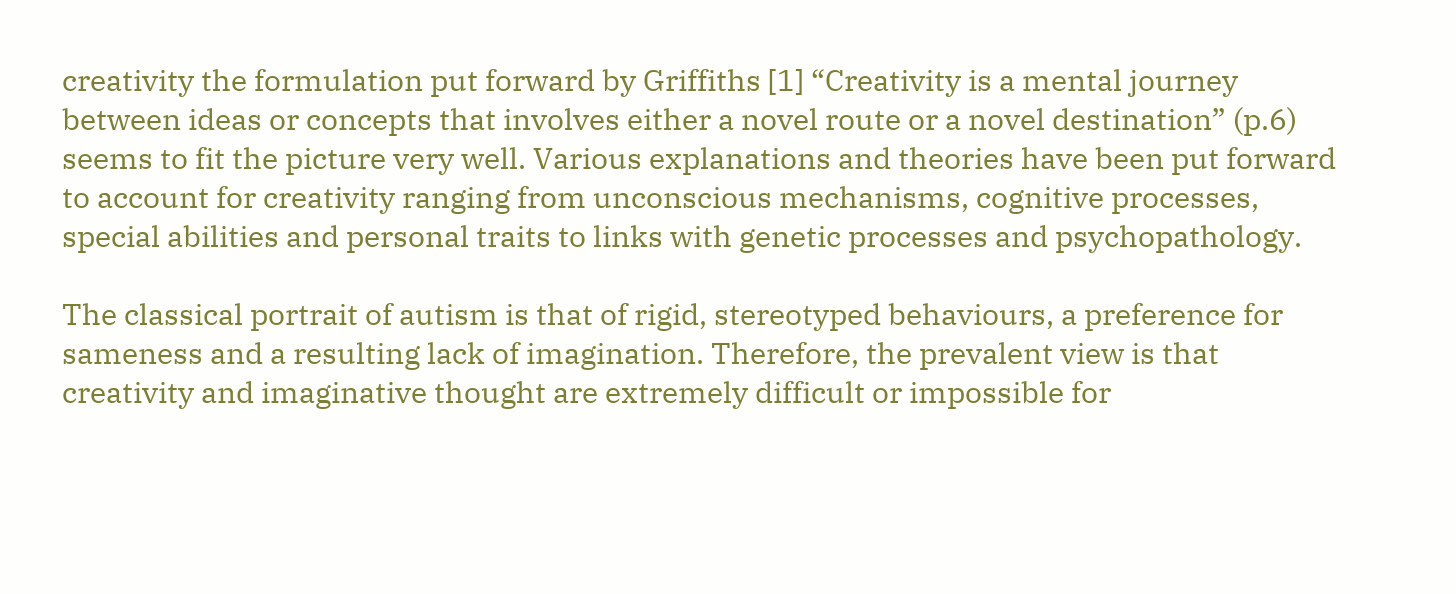creativity the formulation put forward by Griffiths [1] “Creativity is a mental journey between ideas or concepts that involves either a novel route or a novel destination” (p.6) seems to fit the picture very well. Various explanations and theories have been put forward to account for creativity ranging from unconscious mechanisms, cognitive processes, special abilities and personal traits to links with genetic processes and psychopathology.

The classical portrait of autism is that of rigid, stereotyped behaviours, a preference for sameness and a resulting lack of imagination. Therefore, the prevalent view is that creativity and imaginative thought are extremely difficult or impossible for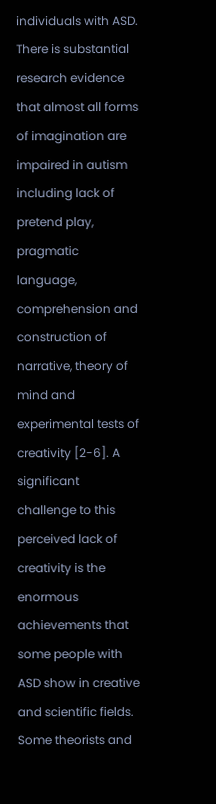individuals with ASD. There is substantial research evidence that almost all forms of imagination are impaired in autism including lack of pretend play, pragmatic language, comprehension and construction of narrative, theory of mind and experimental tests of creativity [2-6]. A significant challenge to this perceived lack of creativity is the enormous achievements that some people with ASD show in creative and scientific fields. Some theorists and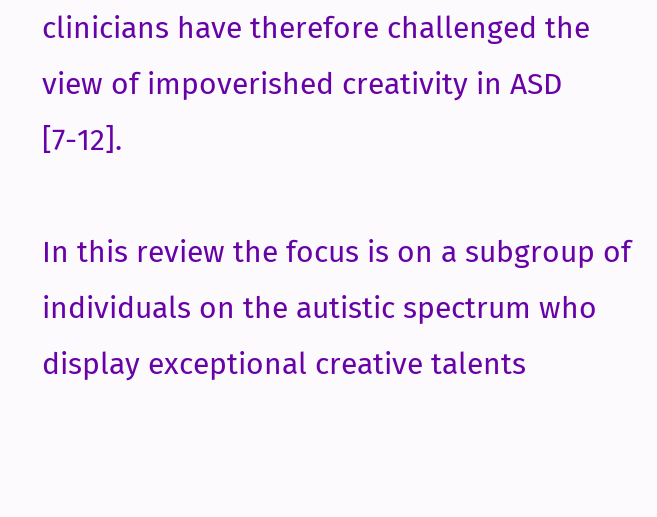clinicians have therefore challenged the view of impoverished creativity in ASD [7-12].

In this review the focus is on a subgroup of individuals on the autistic spectrum who display exceptional creative talents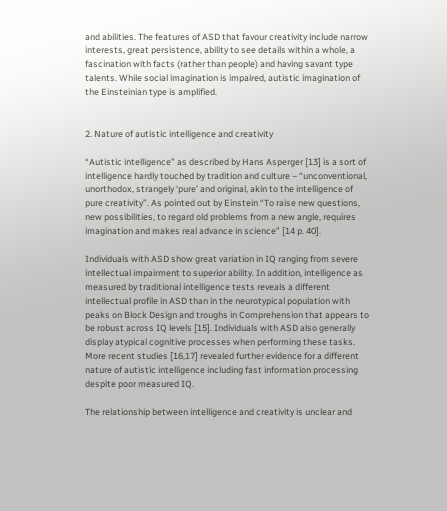and abilities. The features of ASD that favour creativity include narrow interests, great persistence, ability to see details within a whole, a fascination with facts (rather than people) and having savant type talents. While social imagination is impaired, autistic imagination of the Einsteinian type is amplified.


2. Nature of autistic intelligence and creativity

“Autistic intelligence” as described by Hans Asperger [13] is a sort of intelligence hardly touched by tradition and culture – “unconventional, unorthodox, strangely ‘pure’ and original, akin to the intelligence of pure creativity”. As pointed out by Einstein “To raise new questions, new possibilities, to regard old problems from a new angle, requires imagination and makes real advance in science” [14 p. 40].

Individuals with ASD show great variation in IQ ranging from severe intellectual impairment to superior ability. In addition, intelligence as measured by traditional intelligence tests reveals a different intellectual profile in ASD than in the neurotypical population with peaks on Block Design and troughs in Comprehension that appears to be robust across IQ levels [15]. Individuals with ASD also generally display atypical cognitive processes when performing these tasks. More recent studies [16,17] revealed further evidence for a different nature of autistic intelligence including fast information processing despite poor measured IQ.

The relationship between intelligence and creativity is unclear and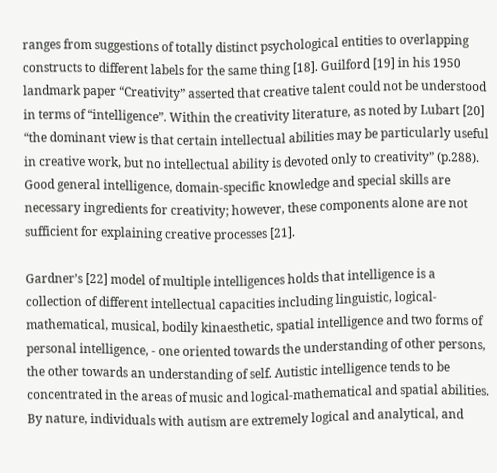ranges from suggestions of totally distinct psychological entities to overlapping constructs to different labels for the same thing [18]. Guilford [19] in his 1950 landmark paper “Creativity” asserted that creative talent could not be understood in terms of “intelligence”. Within the creativity literature, as noted by Lubart [20] “the dominant view is that certain intellectual abilities may be particularly useful in creative work, but no intellectual ability is devoted only to creativity” (p.288). Good general intelligence, domain-specific knowledge and special skills are necessary ingredients for creativity; however, these components alone are not sufficient for explaining creative processes [21].

Gardner’s [22] model of multiple intelligences holds that intelligence is a collection of different intellectual capacities including linguistic, logical-mathematical, musical, bodily kinaesthetic, spatial intelligence and two forms of personal intelligence, - one oriented towards the understanding of other persons, the other towards an understanding of self. Autistic intelligence tends to be concentrated in the areas of music and logical-mathematical and spatial abilities. By nature, individuals with autism are extremely logical and analytical, and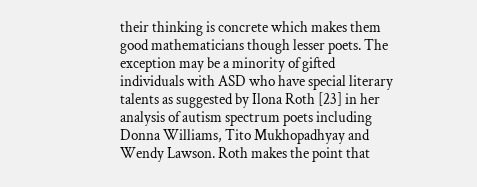their thinking is concrete which makes them good mathematicians though lesser poets. The exception may be a minority of gifted individuals with ASD who have special literary talents as suggested by Ilona Roth [23] in her analysis of autism spectrum poets including Donna Williams, Tito Mukhopadhyay and Wendy Lawson. Roth makes the point that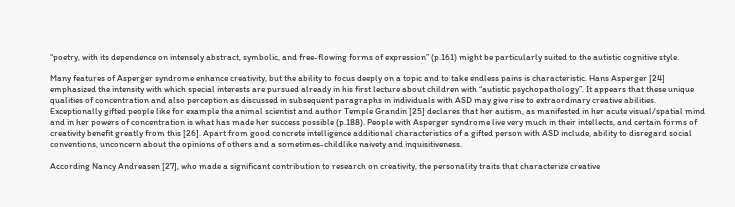“poetry, with its dependence on intensely abstract, symbolic, and free-flowing forms of expression” (p.161) might be particularly suited to the autistic cognitive style.

Many features of Asperger syndrome enhance creativity, but the ability to focus deeply on a topic and to take endless pains is characteristic. Hans Asperger [24] emphasized the intensity with which special interests are pursued already in his first lecture about children with “autistic psychopathology”. It appears that these unique qualities of concentration and also perception as discussed in subsequent paragraphs in individuals with ASD may give rise to extraordinary creative abilities. Exceptionally gifted people like for example the animal scientist and author Temple Grandin [25] declares that her autism, as manifested in her acute visual/spatial mind and in her powers of concentration is what has made her success possible (p.188). People with Asperger syndrome live very much in their intellects, and certain forms of creativity benefit greatly from this [26]. Apart from good concrete intelligence additional characteristics of a gifted person with ASD include, ability to disregard social conventions, unconcern about the opinions of others and a sometimes-childlike naivety and inquisitiveness.

According Nancy Andreasen [27], who made a significant contribution to research on creativity, the personality traits that characterize creative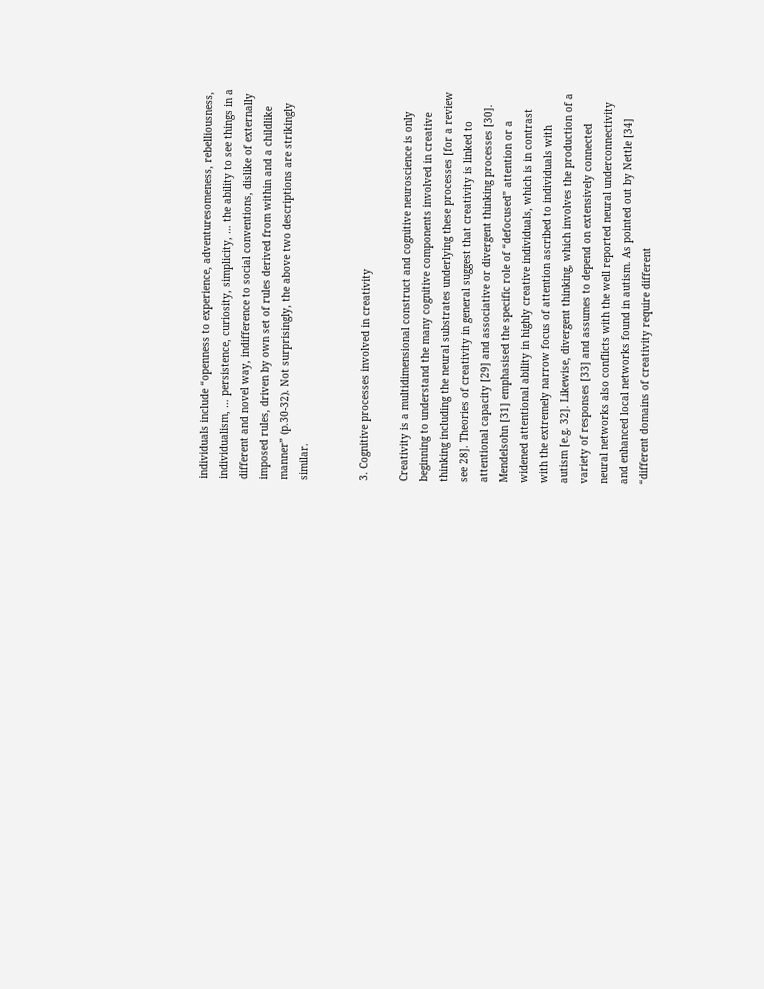individuals include “openness to experience, adventuresomeness, rebelliousness, individualism, … persistence, curiosity, simplicity, … the ability to see things in a different and novel way, indifference to social conventions, dislike of externally imposed rules, driven by own set of rules derived from within and a childlike manner” (p.30-32). Not surprisingly, the above two descriptions are strikingly similar.


3. Cognitive processes involved in creativity

Creativity is a multidimensional construct and cognitive neuroscience is only beginning to understand the many cognitive components involved in creative thinking including the neural substrates underlying these processes [for a review see 28]. Theories of creativity in general suggest that creativity is linked to attentional capacity [29] and associative or divergent thinking processes [30]. Mendelsohn [31] emphasised the specific role of “defocused” attention or a widened attentional ability in highly creative individuals, which is in contrast with the extremely narrow focus of attention ascribed to individuals with autism [e.g. 32]. Likewise, divergent thinking, which involves the production of a variety of responses [33] and assumes to depend on extensively connected neural networks also conflicts with the well reported neural underconnectivity and enhanced local networks found in autism. As pointed out by Nettle [34] “different domains of creativity require different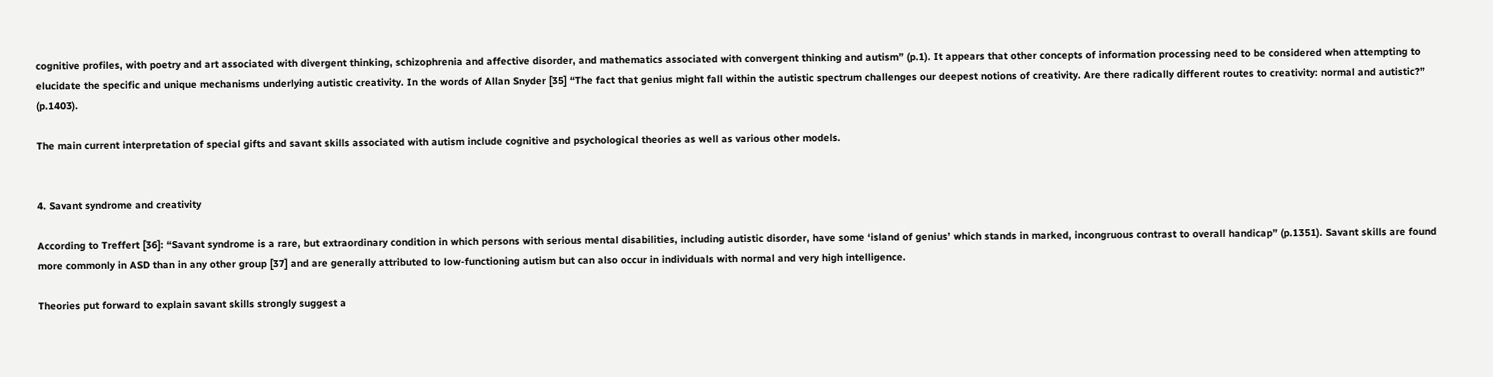cognitive profiles, with poetry and art associated with divergent thinking, schizophrenia and affective disorder, and mathematics associated with convergent thinking and autism” (p.1). It appears that other concepts of information processing need to be considered when attempting to elucidate the specific and unique mechanisms underlying autistic creativity. In the words of Allan Snyder [35] “The fact that genius might fall within the autistic spectrum challenges our deepest notions of creativity. Are there radically different routes to creativity: normal and autistic?” (p.1403).

The main current interpretation of special gifts and savant skills associated with autism include cognitive and psychological theories as well as various other models.


4. Savant syndrome and creativity

According to Treffert [36]: “Savant syndrome is a rare, but extraordinary condition in which persons with serious mental disabilities, including autistic disorder, have some ‘island of genius’ which stands in marked, incongruous contrast to overall handicap” (p.1351). Savant skills are found more commonly in ASD than in any other group [37] and are generally attributed to low-functioning autism but can also occur in individuals with normal and very high intelligence.

Theories put forward to explain savant skills strongly suggest a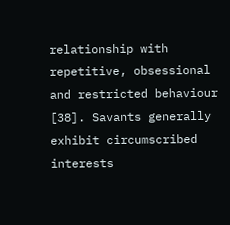relationship with repetitive, obsessional and restricted behaviour [38]. Savants generally exhibit circumscribed interests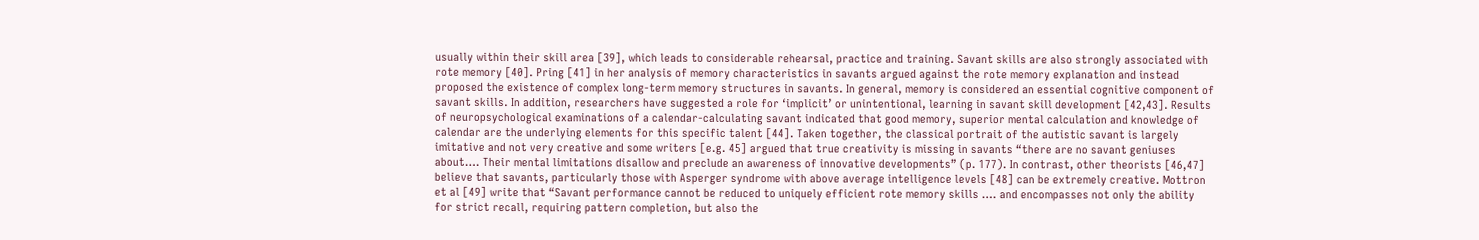usually within their skill area [39], which leads to considerable rehearsal, practice and training. Savant skills are also strongly associated with rote memory [40]. Pring [41] in her analysis of memory characteristics in savants argued against the rote memory explanation and instead proposed the existence of complex long-term memory structures in savants. In general, memory is considered an essential cognitive component of savant skills. In addition, researchers have suggested a role for ‘implicit’ or unintentional, learning in savant skill development [42,43]. Results of neuropsychological examinations of a calendar-calculating savant indicated that good memory, superior mental calculation and knowledge of calendar are the underlying elements for this specific talent [44]. Taken together, the classical portrait of the autistic savant is largely imitative and not very creative and some writers [e.g. 45] argued that true creativity is missing in savants “there are no savant geniuses about…. Their mental limitations disallow and preclude an awareness of innovative developments” (p. 177). In contrast, other theorists [46,47] believe that savants, particularly those with Asperger syndrome with above average intelligence levels [48] can be extremely creative. Mottron et al [49] write that “Savant performance cannot be reduced to uniquely efficient rote memory skills …. and encompasses not only the ability for strict recall, requiring pattern completion, but also the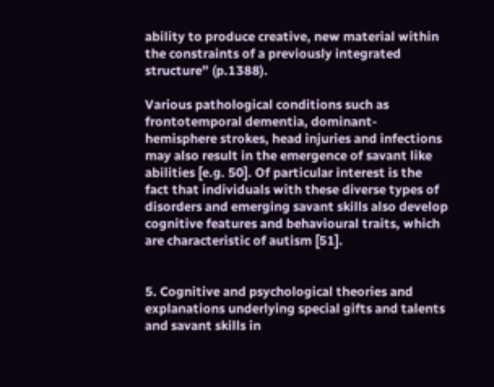ability to produce creative, new material within the constraints of a previously integrated structure” (p.1388).

Various pathological conditions such as frontotemporal dementia, dominant-hemisphere strokes, head injuries and infections may also result in the emergence of savant like abilities [e.g. 50]. Of particular interest is the fact that individuals with these diverse types of disorders and emerging savant skills also develop cognitive features and behavioural traits, which are characteristic of autism [51].


5. Cognitive and psychological theories and explanations underlying special gifts and talents and savant skills in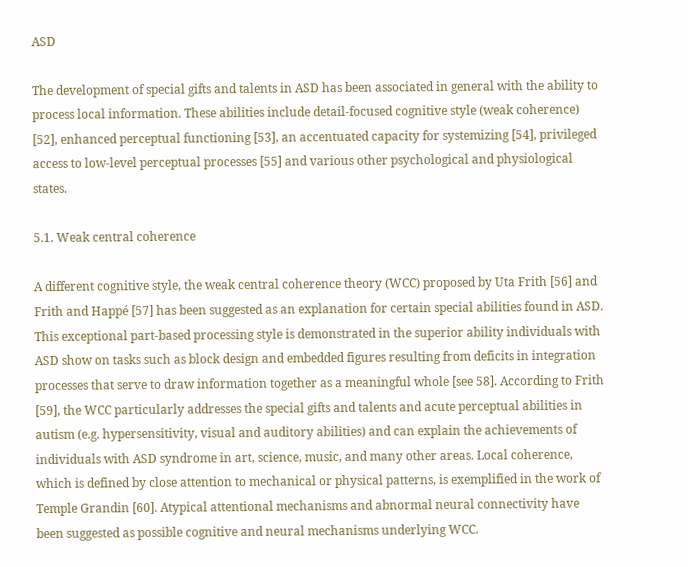ASD

The development of special gifts and talents in ASD has been associated in general with the ability to process local information. These abilities include detail-focused cognitive style (weak coherence) [52], enhanced perceptual functioning [53], an accentuated capacity for systemizing [54], privileged access to low-level perceptual processes [55] and various other psychological and physiological states.

5.1. Weak central coherence

A different cognitive style, the weak central coherence theory (WCC) proposed by Uta Frith [56] and Frith and Happé [57] has been suggested as an explanation for certain special abilities found in ASD. This exceptional part-based processing style is demonstrated in the superior ability individuals with ASD show on tasks such as block design and embedded figures resulting from deficits in integration processes that serve to draw information together as a meaningful whole [see 58]. According to Frith [59], the WCC particularly addresses the special gifts and talents and acute perceptual abilities in autism (e.g. hypersensitivity, visual and auditory abilities) and can explain the achievements of individuals with ASD syndrome in art, science, music, and many other areas. Local coherence, which is defined by close attention to mechanical or physical patterns, is exemplified in the work of Temple Grandin [60]. Atypical attentional mechanisms and abnormal neural connectivity have been suggested as possible cognitive and neural mechanisms underlying WCC.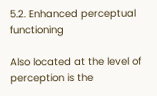5.2. Enhanced perceptual functioning

Also located at the level of perception is the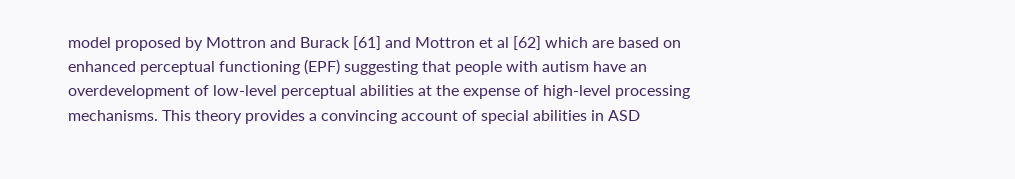model proposed by Mottron and Burack [61] and Mottron et al [62] which are based on enhanced perceptual functioning (EPF) suggesting that people with autism have an overdevelopment of low-level perceptual abilities at the expense of high-level processing mechanisms. This theory provides a convincing account of special abilities in ASD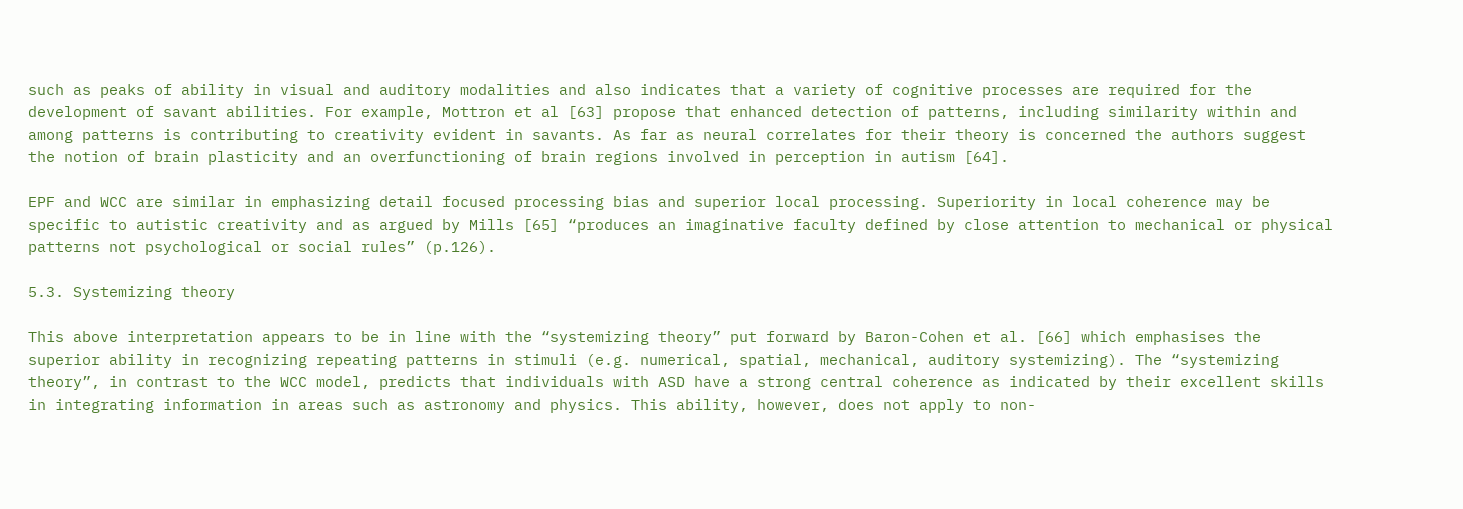such as peaks of ability in visual and auditory modalities and also indicates that a variety of cognitive processes are required for the development of savant abilities. For example, Mottron et al [63] propose that enhanced detection of patterns, including similarity within and among patterns is contributing to creativity evident in savants. As far as neural correlates for their theory is concerned the authors suggest the notion of brain plasticity and an overfunctioning of brain regions involved in perception in autism [64].

EPF and WCC are similar in emphasizing detail focused processing bias and superior local processing. Superiority in local coherence may be specific to autistic creativity and as argued by Mills [65] “produces an imaginative faculty defined by close attention to mechanical or physical patterns not psychological or social rules” (p.126).

5.3. Systemizing theory

This above interpretation appears to be in line with the “systemizing theory” put forward by Baron-Cohen et al. [66] which emphasises the superior ability in recognizing repeating patterns in stimuli (e.g. numerical, spatial, mechanical, auditory systemizing). The “systemizing theory”, in contrast to the WCC model, predicts that individuals with ASD have a strong central coherence as indicated by their excellent skills in integrating information in areas such as astronomy and physics. This ability, however, does not apply to non-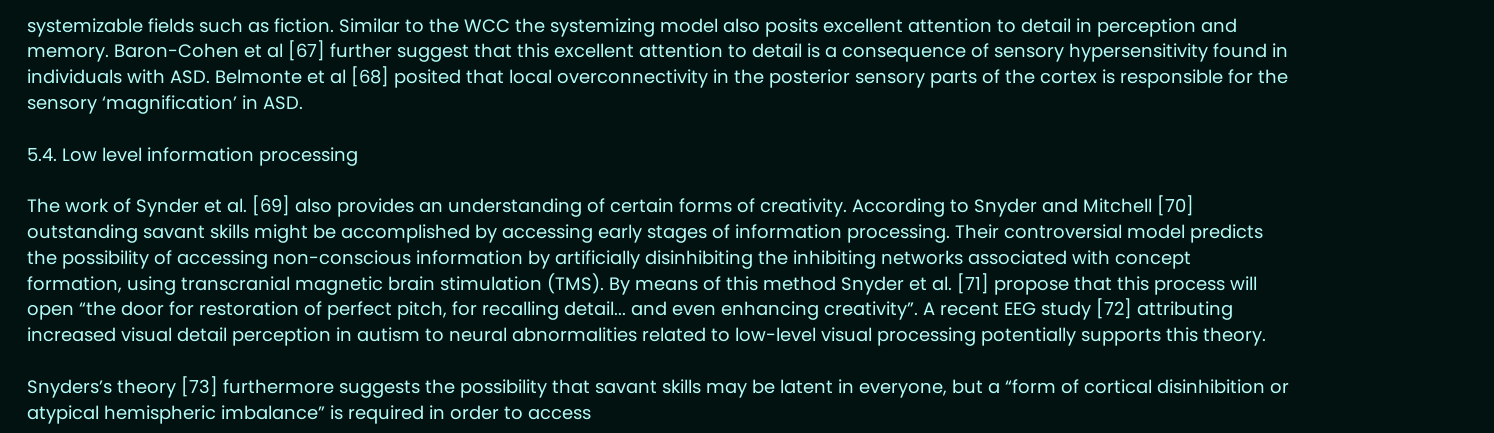systemizable fields such as fiction. Similar to the WCC the systemizing model also posits excellent attention to detail in perception and memory. Baron-Cohen et al [67] further suggest that this excellent attention to detail is a consequence of sensory hypersensitivity found in individuals with ASD. Belmonte et al [68] posited that local overconnectivity in the posterior sensory parts of the cortex is responsible for the sensory ‘magnification’ in ASD.

5.4. Low level information processing

The work of Synder et al. [69] also provides an understanding of certain forms of creativity. According to Snyder and Mitchell [70] outstanding savant skills might be accomplished by accessing early stages of information processing. Their controversial model predicts the possibility of accessing non-conscious information by artificially disinhibiting the inhibiting networks associated with concept formation, using transcranial magnetic brain stimulation (TMS). By means of this method Snyder et al. [71] propose that this process will open “the door for restoration of perfect pitch, for recalling detail... and even enhancing creativity”. A recent EEG study [72] attributing increased visual detail perception in autism to neural abnormalities related to low-level visual processing potentially supports this theory.

Snyders’s theory [73] furthermore suggests the possibility that savant skills may be latent in everyone, but a “form of cortical disinhibition or atypical hemispheric imbalance” is required in order to access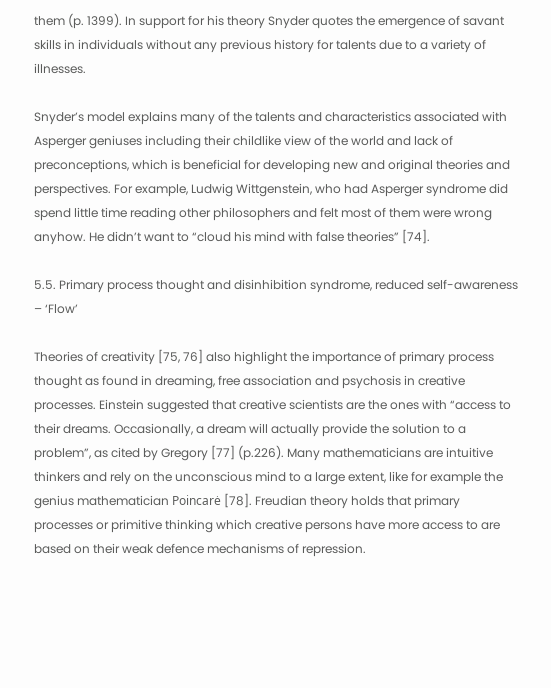them (p. 1399). In support for his theory Snyder quotes the emergence of savant skills in individuals without any previous history for talents due to a variety of illnesses.

Snyder’s model explains many of the talents and characteristics associated with Asperger geniuses including their childlike view of the world and lack of preconceptions, which is beneficial for developing new and original theories and perspectives. For example, Ludwig Wittgenstein, who had Asperger syndrome did spend little time reading other philosophers and felt most of them were wrong anyhow. He didn’t want to “cloud his mind with false theories” [74].

5.5. Primary process thought and disinhibition syndrome, reduced self-awareness – ‘Flow’

Theories of creativity [75, 76] also highlight the importance of primary process thought as found in dreaming, free association and psychosis in creative processes. Einstein suggested that creative scientists are the ones with “access to their dreams. Occasionally, a dream will actually provide the solution to a problem”, as cited by Gregory [77] (p.226). Many mathematicians are intuitive thinkers and rely on the unconscious mind to a large extent, like for example the genius mathematician Poincarė [78]. Freudian theory holds that primary processes or primitive thinking which creative persons have more access to are based on their weak defence mechanisms of repression.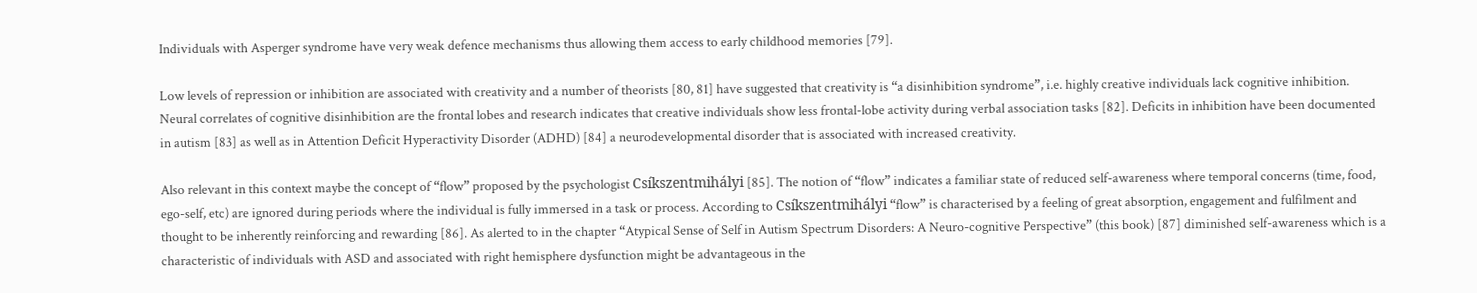Individuals with Asperger syndrome have very weak defence mechanisms thus allowing them access to early childhood memories [79].

Low levels of repression or inhibition are associated with creativity and a number of theorists [80, 81] have suggested that creativity is “a disinhibition syndrome”, i.e. highly creative individuals lack cognitive inhibition. Neural correlates of cognitive disinhibition are the frontal lobes and research indicates that creative individuals show less frontal-lobe activity during verbal association tasks [82]. Deficits in inhibition have been documented in autism [83] as well as in Attention Deficit Hyperactivity Disorder (ADHD) [84] a neurodevelopmental disorder that is associated with increased creativity.

Also relevant in this context maybe the concept of “flow” proposed by the psychologist Csíkszentmihályi [85]. The notion of “flow” indicates a familiar state of reduced self-awareness where temporal concerns (time, food, ego-self, etc) are ignored during periods where the individual is fully immersed in a task or process. According to Csíkszentmihályi “flow” is characterised by a feeling of great absorption, engagement and fulfilment and thought to be inherently reinforcing and rewarding [86]. As alerted to in the chapter “Atypical Sense of Self in Autism Spectrum Disorders: A Neuro-cognitive Perspective” (this book) [87] diminished self-awareness which is a characteristic of individuals with ASD and associated with right hemisphere dysfunction might be advantageous in the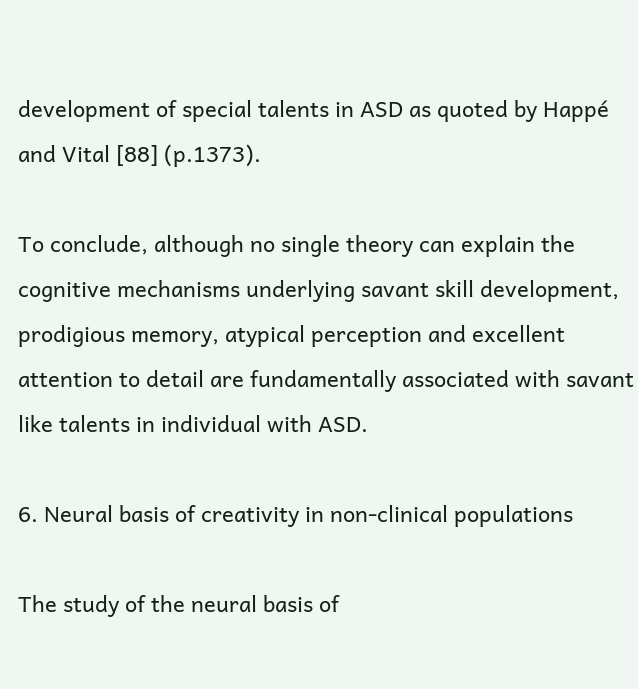development of special talents in ASD as quoted by Happé and Vital [88] (p.1373).

To conclude, although no single theory can explain the cognitive mechanisms underlying savant skill development, prodigious memory, atypical perception and excellent attention to detail are fundamentally associated with savant like talents in individual with ASD.

6. Neural basis of creativity in non-clinical populations

The study of the neural basis of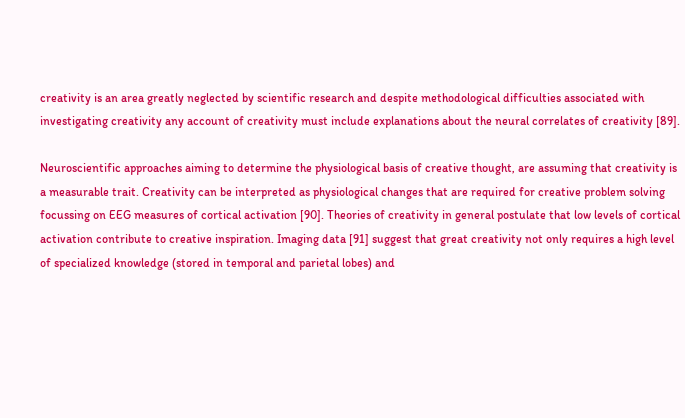creativity is an area greatly neglected by scientific research and despite methodological difficulties associated with investigating creativity any account of creativity must include explanations about the neural correlates of creativity [89].

Neuroscientific approaches aiming to determine the physiological basis of creative thought, are assuming that creativity is a measurable trait. Creativity can be interpreted as physiological changes that are required for creative problem solving focussing on EEG measures of cortical activation [90]. Theories of creativity in general postulate that low levels of cortical activation contribute to creative inspiration. Imaging data [91] suggest that great creativity not only requires a high level of specialized knowledge (stored in temporal and parietal lobes) and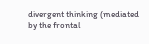divergent thinking (mediated by the frontal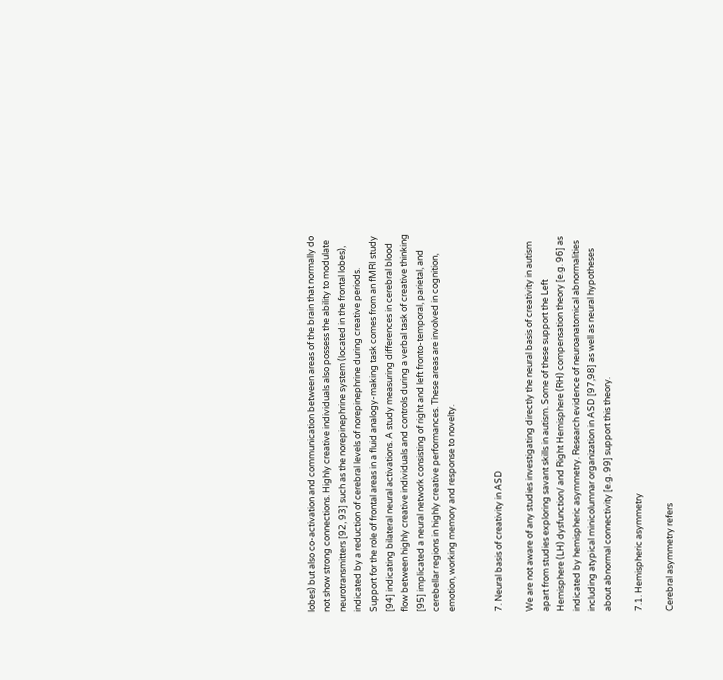lobes) but also co-activation and communication between areas of the brain that normally do not show strong connections. Highly creative individuals also possess the ability to modulate neurotransmitters [92, 93] such as the norepinephrine system (located in the frontal lobes), indicated by a reduction of cerebral levels of norepinephrine during creative periods. Support for the role of frontal areas in a fluid analogy-making task comes from an fMRI study [94] indicating bilateral neural activations. A study measuring differences in cerebral blood flow between highly creative individuals and controls during a verbal task of creative thinking [95] implicated a neural network consisting of right and left fronto-temporal, parietal, and cerebellar regions in highly creative performances. These areas are involved in cognition, emotion, working memory and response to novelty.


7. Neural basis of creativity in ASD

We are not aware of any studies investigating directly the neural basis of creativity in autism apart from studies exploring savant skills in autism. Some of these support the Left Hemisphere (LH) dysfunction/ and Right Hemisphere (RH) compensation theory [e.g. 96] as indicated by hemispheric asymmetry. Research evidence of neuroanatomical abnormalities including atypical minicolumnar organization in ASD [97,98] as well as neural hypotheses about abnormal connectivity [e.g. 99] support this theory.

7.1. Hemispheric asymmetry

Cerebral asymmetry refers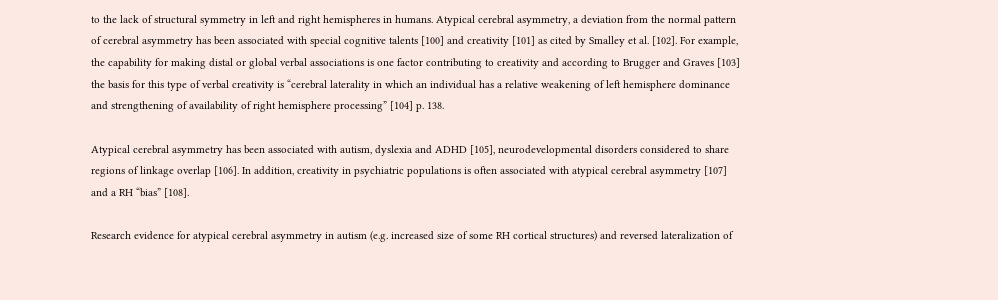to the lack of structural symmetry in left and right hemispheres in humans. Atypical cerebral asymmetry, a deviation from the normal pattern of cerebral asymmetry has been associated with special cognitive talents [100] and creativity [101] as cited by Smalley et al. [102]. For example, the capability for making distal or global verbal associations is one factor contributing to creativity and according to Brugger and Graves [103] the basis for this type of verbal creativity is “cerebral laterality in which an individual has a relative weakening of left hemisphere dominance and strengthening of availability of right hemisphere processing” [104] p. 138.

Atypical cerebral asymmetry has been associated with autism, dyslexia and ADHD [105], neurodevelopmental disorders considered to share regions of linkage overlap [106]. In addition, creativity in psychiatric populations is often associated with atypical cerebral asymmetry [107] and a RH “bias” [108].

Research evidence for atypical cerebral asymmetry in autism (e.g. increased size of some RH cortical structures) and reversed lateralization of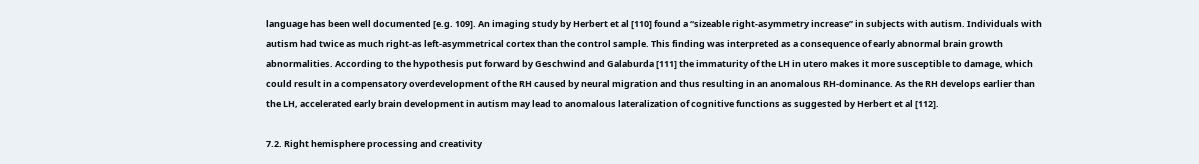language has been well documented [e.g. 109]. An imaging study by Herbert et al [110] found a “sizeable right-asymmetry increase” in subjects with autism. Individuals with autism had twice as much right-as left-asymmetrical cortex than the control sample. This finding was interpreted as a consequence of early abnormal brain growth abnormalities. According to the hypothesis put forward by Geschwind and Galaburda [111] the immaturity of the LH in utero makes it more susceptible to damage, which could result in a compensatory overdevelopment of the RH caused by neural migration and thus resulting in an anomalous RH-dominance. As the RH develops earlier than the LH, accelerated early brain development in autism may lead to anomalous lateralization of cognitive functions as suggested by Herbert et al [112].

7.2. Right hemisphere processing and creativity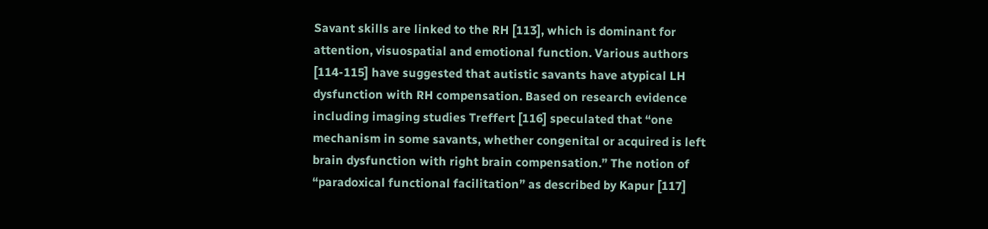Savant skills are linked to the RH [113], which is dominant for attention, visuospatial and emotional function. Various authors [114-115] have suggested that autistic savants have atypical LH dysfunction with RH compensation. Based on research evidence including imaging studies Treffert [116] speculated that “one mechanism in some savants, whether congenital or acquired is left brain dysfunction with right brain compensation.” The notion of “paradoxical functional facilitation” as described by Kapur [117]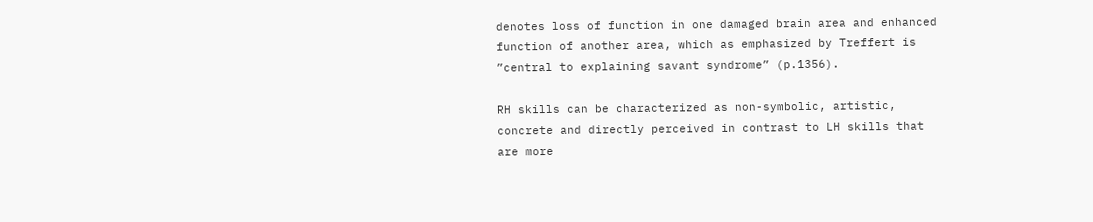denotes loss of function in one damaged brain area and enhanced function of another area, which as emphasized by Treffert is ”central to explaining savant syndrome” (p.1356).

RH skills can be characterized as non-symbolic, artistic, concrete and directly perceived in contrast to LH skills that are more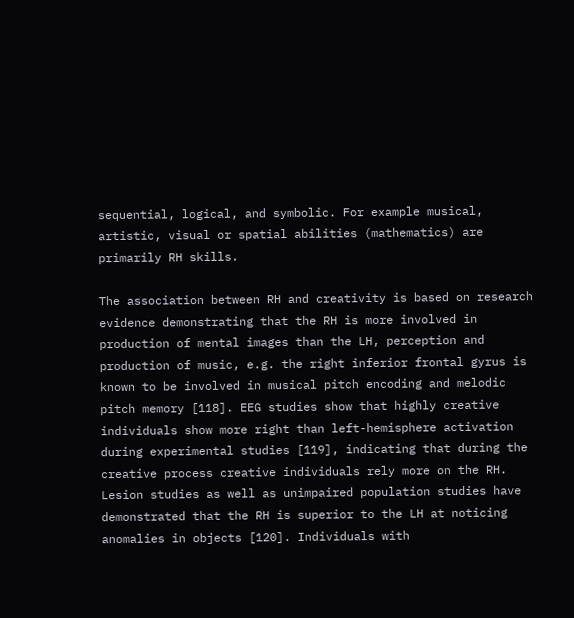sequential, logical, and symbolic. For example musical, artistic, visual or spatial abilities (mathematics) are primarily RH skills.

The association between RH and creativity is based on research evidence demonstrating that the RH is more involved in production of mental images than the LH, perception and production of music, e.g. the right inferior frontal gyrus is known to be involved in musical pitch encoding and melodic pitch memory [118]. EEG studies show that highly creative individuals show more right than left-hemisphere activation during experimental studies [119], indicating that during the creative process creative individuals rely more on the RH. Lesion studies as well as unimpaired population studies have demonstrated that the RH is superior to the LH at noticing anomalies in objects [120]. Individuals with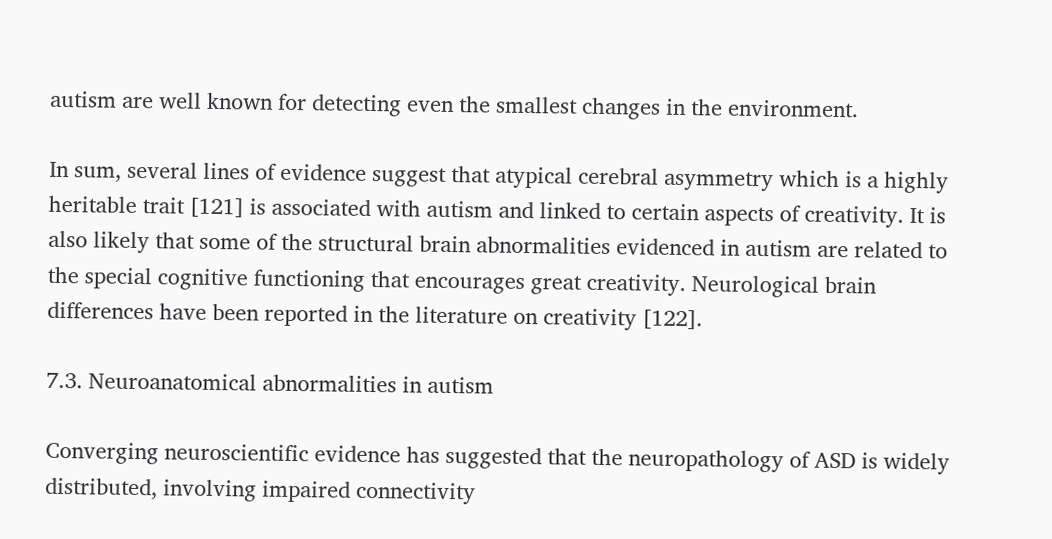autism are well known for detecting even the smallest changes in the environment.

In sum, several lines of evidence suggest that atypical cerebral asymmetry which is a highly heritable trait [121] is associated with autism and linked to certain aspects of creativity. It is also likely that some of the structural brain abnormalities evidenced in autism are related to the special cognitive functioning that encourages great creativity. Neurological brain differences have been reported in the literature on creativity [122].

7.3. Neuroanatomical abnormalities in autism

Converging neuroscientific evidence has suggested that the neuropathology of ASD is widely distributed, involving impaired connectivity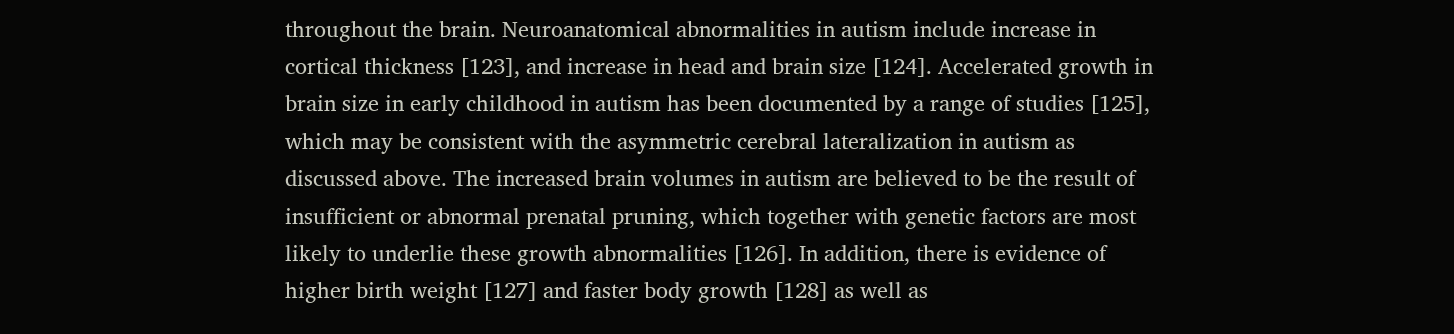throughout the brain. Neuroanatomical abnormalities in autism include increase in cortical thickness [123], and increase in head and brain size [124]. Accelerated growth in brain size in early childhood in autism has been documented by a range of studies [125], which may be consistent with the asymmetric cerebral lateralization in autism as discussed above. The increased brain volumes in autism are believed to be the result of insufficient or abnormal prenatal pruning, which together with genetic factors are most likely to underlie these growth abnormalities [126]. In addition, there is evidence of higher birth weight [127] and faster body growth [128] as well as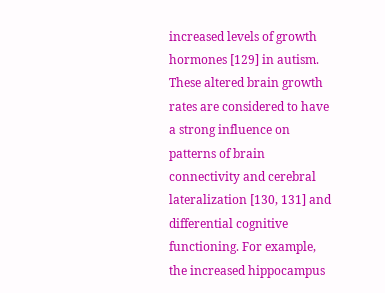increased levels of growth hormones [129] in autism. These altered brain growth rates are considered to have a strong influence on patterns of brain connectivity and cerebral lateralization [130, 131] and differential cognitive functioning. For example, the increased hippocampus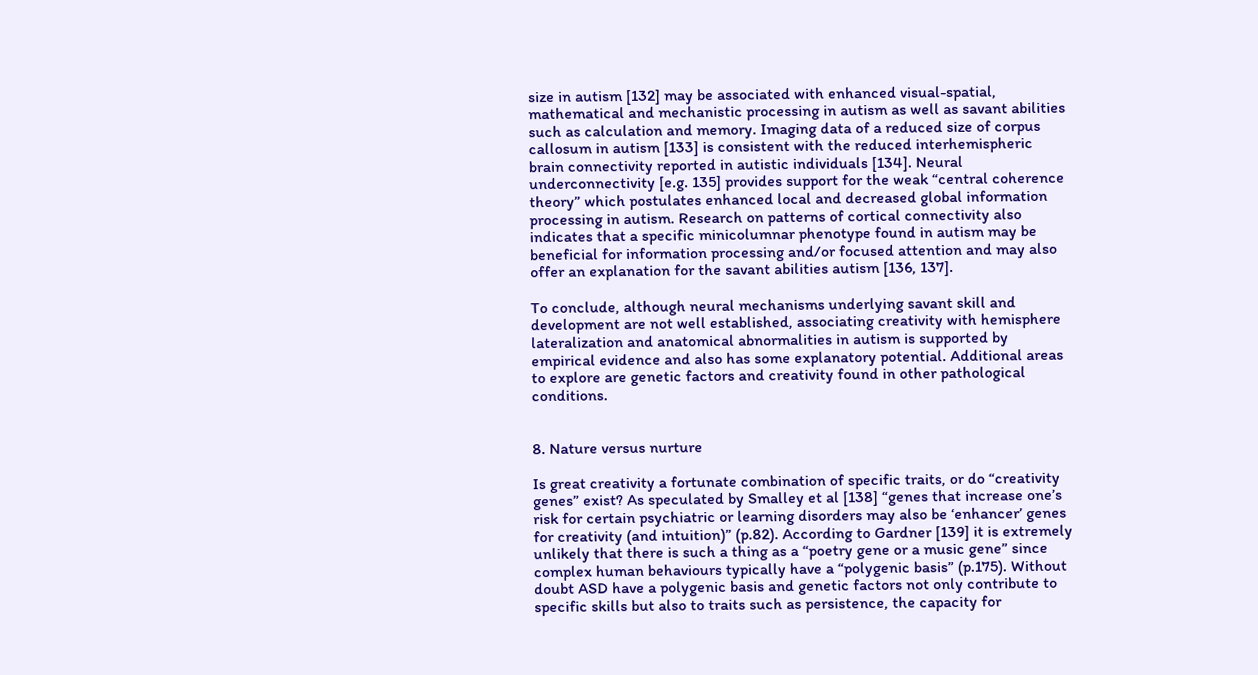size in autism [132] may be associated with enhanced visual-spatial, mathematical and mechanistic processing in autism as well as savant abilities such as calculation and memory. Imaging data of a reduced size of corpus callosum in autism [133] is consistent with the reduced interhemispheric brain connectivity reported in autistic individuals [134]. Neural underconnectivity [e.g. 135] provides support for the weak “central coherence theory” which postulates enhanced local and decreased global information processing in autism. Research on patterns of cortical connectivity also indicates that a specific minicolumnar phenotype found in autism may be beneficial for information processing and/or focused attention and may also offer an explanation for the savant abilities autism [136, 137].

To conclude, although neural mechanisms underlying savant skill and development are not well established, associating creativity with hemisphere lateralization and anatomical abnormalities in autism is supported by empirical evidence and also has some explanatory potential. Additional areas to explore are genetic factors and creativity found in other pathological conditions.


8. Nature versus nurture

Is great creativity a fortunate combination of specific traits, or do “creativity genes” exist? As speculated by Smalley et al [138] “genes that increase one’s risk for certain psychiatric or learning disorders may also be ‘enhancer’ genes for creativity (and intuition)” (p.82). According to Gardner [139] it is extremely unlikely that there is such a thing as a “poetry gene or a music gene” since complex human behaviours typically have a “polygenic basis” (p.175). Without doubt ASD have a polygenic basis and genetic factors not only contribute to specific skills but also to traits such as persistence, the capacity for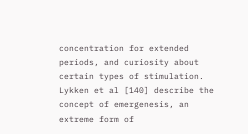concentration for extended periods, and curiosity about certain types of stimulation. Lykken et al [140] describe the concept of emergenesis, an extreme form of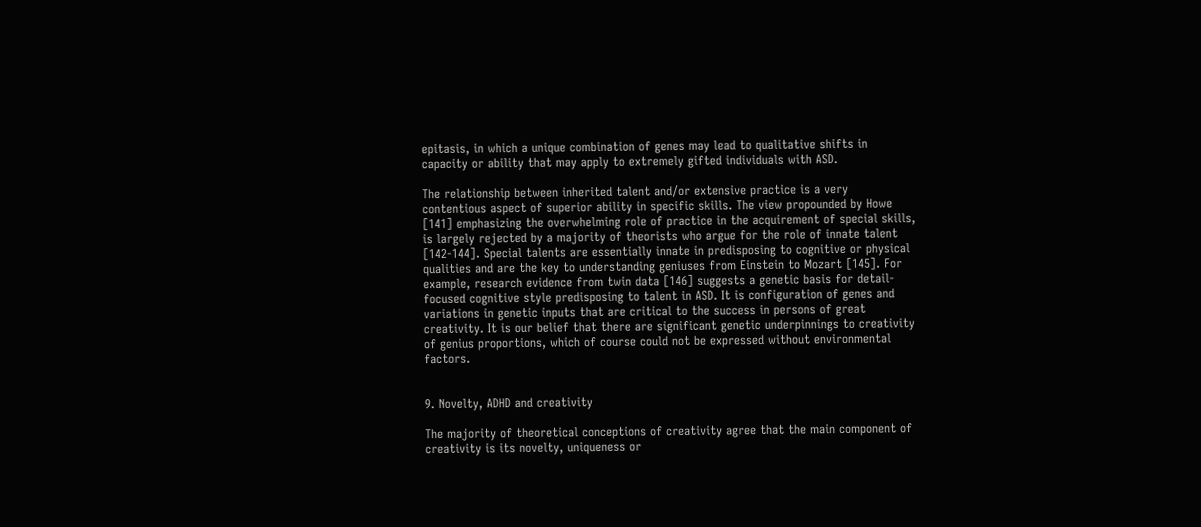epitasis, in which a unique combination of genes may lead to qualitative shifts in capacity or ability that may apply to extremely gifted individuals with ASD.

The relationship between inherited talent and/or extensive practice is a very contentious aspect of superior ability in specific skills. The view propounded by Howe [141] emphasizing the overwhelming role of practice in the acquirement of special skills, is largely rejected by a majority of theorists who argue for the role of innate talent [142-144]. Special talents are essentially innate in predisposing to cognitive or physical qualities and are the key to understanding geniuses from Einstein to Mozart [145]. For example, research evidence from twin data [146] suggests a genetic basis for detail-focused cognitive style predisposing to talent in ASD. It is configuration of genes and variations in genetic inputs that are critical to the success in persons of great creativity. It is our belief that there are significant genetic underpinnings to creativity of genius proportions, which of course could not be expressed without environmental factors.


9. Novelty, ADHD and creativity

The majority of theoretical conceptions of creativity agree that the main component of creativity is its novelty, uniqueness or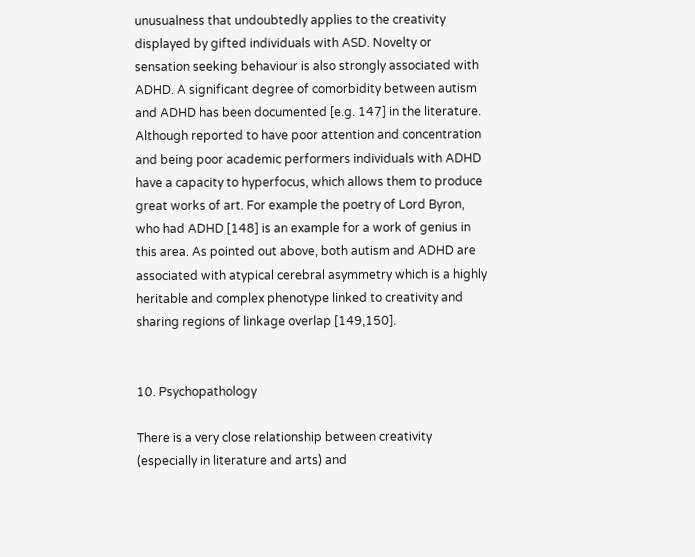unusualness that undoubtedly applies to the creativity displayed by gifted individuals with ASD. Novelty or sensation seeking behaviour is also strongly associated with ADHD. A significant degree of comorbidity between autism and ADHD has been documented [e.g. 147] in the literature. Although reported to have poor attention and concentration and being poor academic performers individuals with ADHD have a capacity to hyperfocus, which allows them to produce great works of art. For example the poetry of Lord Byron, who had ADHD [148] is an example for a work of genius in this area. As pointed out above, both autism and ADHD are associated with atypical cerebral asymmetry which is a highly heritable and complex phenotype linked to creativity and sharing regions of linkage overlap [149,150].


10. Psychopathology

There is a very close relationship between creativity (especially in literature and arts) and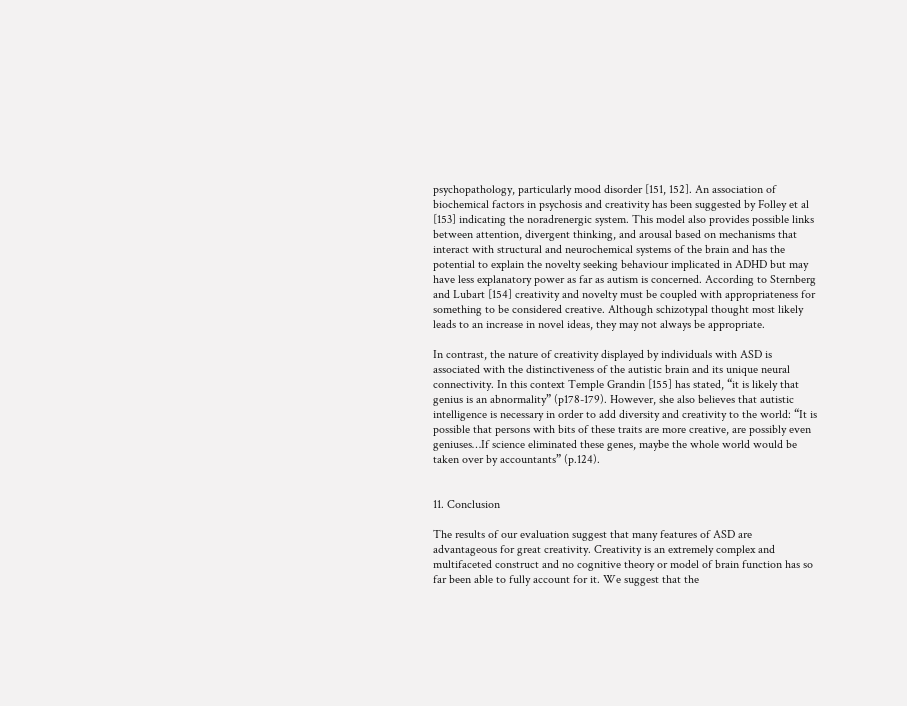psychopathology, particularly mood disorder [151, 152]. An association of biochemical factors in psychosis and creativity has been suggested by Folley et al [153] indicating the noradrenergic system. This model also provides possible links between attention, divergent thinking, and arousal based on mechanisms that interact with structural and neurochemical systems of the brain and has the potential to explain the novelty seeking behaviour implicated in ADHD but may have less explanatory power as far as autism is concerned. According to Sternberg and Lubart [154] creativity and novelty must be coupled with appropriateness for something to be considered creative. Although schizotypal thought most likely leads to an increase in novel ideas, they may not always be appropriate.

In contrast, the nature of creativity displayed by individuals with ASD is associated with the distinctiveness of the autistic brain and its unique neural connectivity. In this context Temple Grandin [155] has stated, “it is likely that genius is an abnormality” (p178-179). However, she also believes that autistic intelligence is necessary in order to add diversity and creativity to the world: “It is possible that persons with bits of these traits are more creative, are possibly even geniuses…If science eliminated these genes, maybe the whole world would be taken over by accountants” (p.124).


11. Conclusion

The results of our evaluation suggest that many features of ASD are advantageous for great creativity. Creativity is an extremely complex and multifaceted construct and no cognitive theory or model of brain function has so far been able to fully account for it. We suggest that the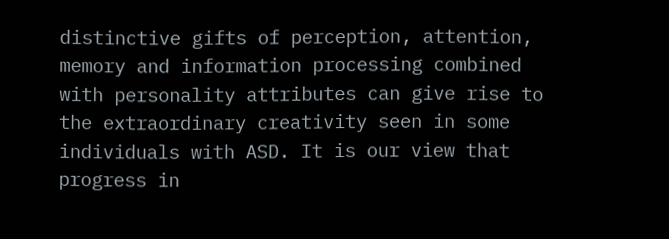distinctive gifts of perception, attention, memory and information processing combined with personality attributes can give rise to the extraordinary creativity seen in some individuals with ASD. It is our view that progress in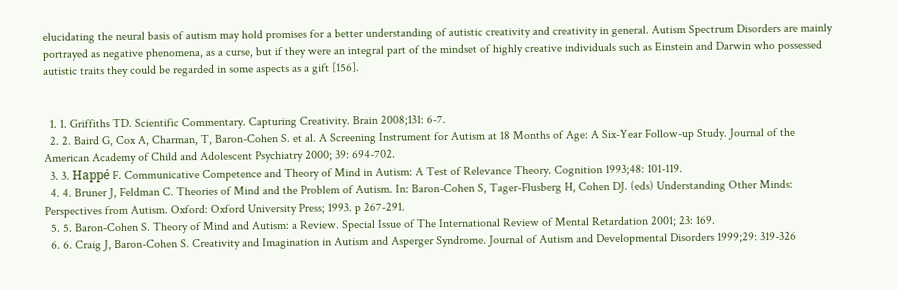elucidating the neural basis of autism may hold promises for a better understanding of autistic creativity and creativity in general. Autism Spectrum Disorders are mainly portrayed as negative phenomena, as a curse, but if they were an integral part of the mindset of highly creative individuals such as Einstein and Darwin who possessed autistic traits they could be regarded in some aspects as a gift [156].


  1. 1. Griffiths TD. Scientific Commentary. Capturing Creativity. Brain 2008;131: 6-7.
  2. 2. Baird G, Cox A, Charman, T, Baron-Cohen S. et al. A Screening Instrument for Autism at 18 Months of Age: A Six-Year Follow-up Study. Journal of the American Academy of Child and Adolescent Psychiatry 2000; 39: 694-702.
  3. 3. Happé F. Communicative Competence and Theory of Mind in Autism: A Test of Relevance Theory. Cognition 1993;48: 101-119.
  4. 4. Bruner J, Feldman C. Theories of Mind and the Problem of Autism. In: Baron-Cohen S, Tager-Flusberg H, Cohen DJ. (eds) Understanding Other Minds: Perspectives from Autism. Oxford: Oxford University Press; 1993. p 267-291.
  5. 5. Baron-Cohen S. Theory of Mind and Autism: a Review. Special Issue of The International Review of Mental Retardation 2001; 23: 169.
  6. 6. Craig J, Baron-Cohen S. Creativity and Imagination in Autism and Asperger Syndrome. Journal of Autism and Developmental Disorders 1999;29: 319-326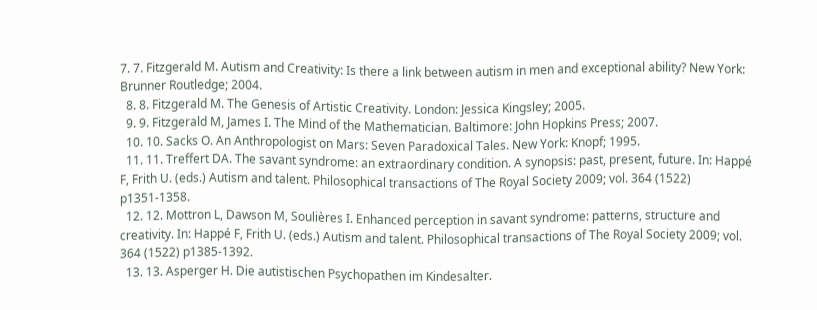7. 7. Fitzgerald M. Autism and Creativity: Is there a link between autism in men and exceptional ability? New York: Brunner Routledge; 2004.
  8. 8. Fitzgerald M. The Genesis of Artistic Creativity. London: Jessica Kingsley; 2005.
  9. 9. Fitzgerald M, James I. The Mind of the Mathematician. Baltimore: John Hopkins Press; 2007.
  10. 10. Sacks O. An Anthropologist on Mars: Seven Paradoxical Tales. New York: Knopf; 1995.
  11. 11. Treffert DA. The savant syndrome: an extraordinary condition. A synopsis: past, present, future. In: Happé F, Frith U. (eds.) Autism and talent. Philosophical transactions of The Royal Society 2009; vol. 364 (1522) p1351-1358.
  12. 12. Mottron L, Dawson M, Soulières I. Enhanced perception in savant syndrome: patterns, structure and creativity. In: Happé F, Frith U. (eds.) Autism and talent. Philosophical transactions of The Royal Society 2009; vol. 364 (1522) p1385-1392.
  13. 13. Asperger H. Die autistischen Psychopathen im Kindesalter.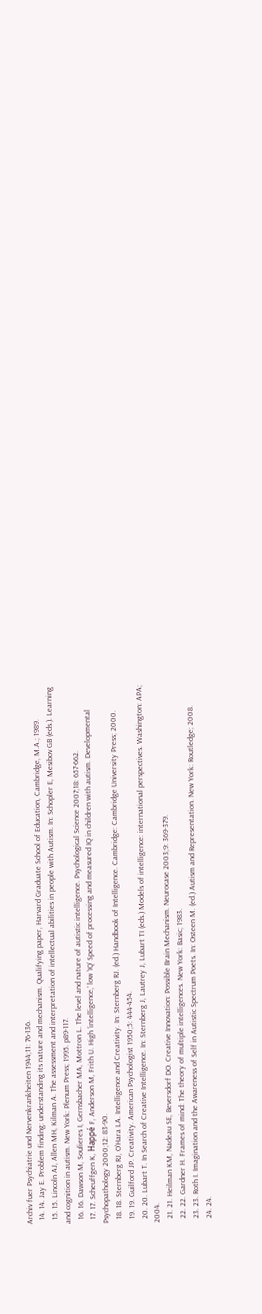Archiv fuer Psychiatrie und Nervenkrankheiten 1944;11: 76-136.
  14. 14. Jay E. Problem finding: understanding its nature and mechanism. Qualifying paper, Harvard Graduate School of Education, Cambridge, M.A.; 1989.
  15. 15. Lincoln AJ, Allen MH, Kilman A. The assessment and interpretation of intellectual abilities in people with Autism. In: Schopler E, Mesibov GB (eds.). Learning and cognition in autism. New York: Plenum Press; 1995. p89-117.
  16. 16. Dawson M, Soulieres I, Gernsbacher MA, Mottron L. The level and nature of autistic intelligence. Psychological Science 2007;18: 657-662.
  17. 17. Scheuffgen K, Happé F, Anderson M, Frith U. High ‘intelligence,’ low ‘IQ’ Speed of processing and measured IQ in children with autism. Developmental Psychopathology 2000;12: 83-90.
  18. 18. Sternberg RJ, O’Hara LA. Intelligence and Creativity. In: Sternberg RJ. (ed.) Handbook of Intelligence. Cambridge: Cambridge University Press; 2000.
  19. 19. Guilford JP. Creativity. American Psychologist 1950;5: 444-454.
  20. 20. Lubart T. In Search of Creative Intelligence. In: Sternberg J, Lautrey J, Lubart TI (eds.) Models of intelligence: international perspectives. Washington: APA; 2004.
  21. 21. Heilman KM, Nadeau SE, Beversdorf DO. Creative Innovation: Possible Brain Mechanism. Neurocase 2003;9: 369-379.
  22. 22. Gardner H. Frames of mind: The theory of multiple intelligences. New York: Basic; 1983.
  23. 23. Roth I. Imagination and the Awareness of Self in Autistic Spectrum Poets. In: Osteen M. (ed.) Autism and Representation. New York: Routledge; 2008.
  24. 24.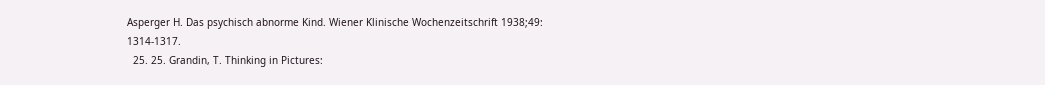Asperger H. Das psychisch abnorme Kind. Wiener Klinische Wochenzeitschrift 1938;49: 1314-1317.
  25. 25. Grandin, T. Thinking in Pictures: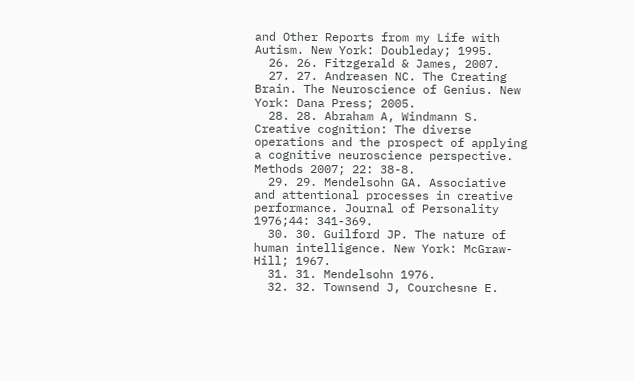and Other Reports from my Life with Autism. New York: Doubleday; 1995.
  26. 26. Fitzgerald & James, 2007.
  27. 27. Andreasen NC. The Creating Brain. The Neuroscience of Genius. New York: Dana Press; 2005.
  28. 28. Abraham A, Windmann S. Creative cognition: The diverse operations and the prospect of applying a cognitive neuroscience perspective. Methods 2007; 22: 38-8.
  29. 29. Mendelsohn GA. Associative and attentional processes in creative performance. Journal of Personality 1976;44: 341-369.
  30. 30. Guilford JP. The nature of human intelligence. New York: McGraw-Hill; 1967.
  31. 31. Mendelsohn 1976.
  32. 32. Townsend J, Courchesne E.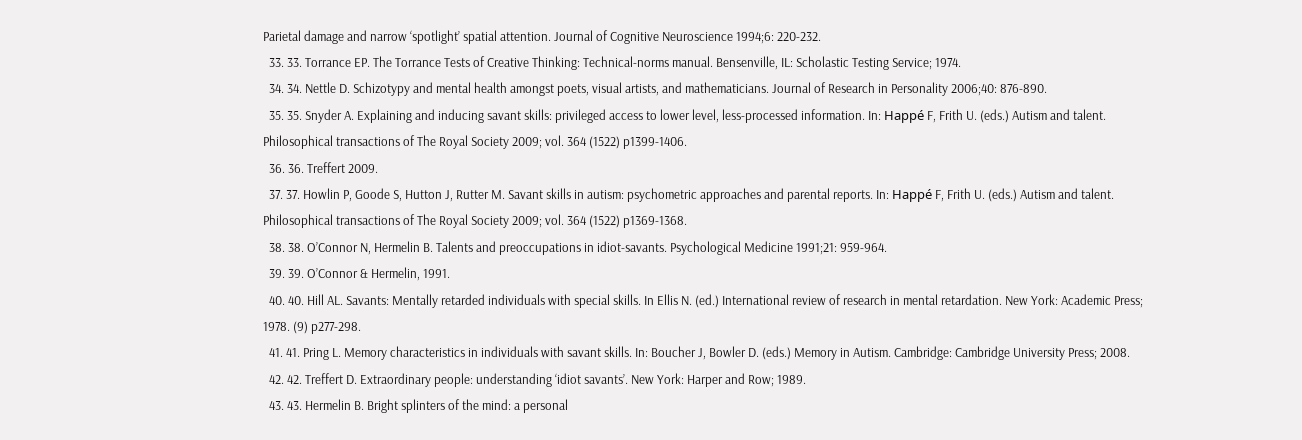Parietal damage and narrow ‘spotlight’ spatial attention. Journal of Cognitive Neuroscience 1994;6: 220-232.
  33. 33. Torrance EP. The Torrance Tests of Creative Thinking: Technical-norms manual. Bensenville, IL: Scholastic Testing Service; 1974.
  34. 34. Nettle D. Schizotypy and mental health amongst poets, visual artists, and mathematicians. Journal of Research in Personality 2006;40: 876-890.
  35. 35. Snyder A. Explaining and inducing savant skills: privileged access to lower level, less-processed information. In: Happé F, Frith U. (eds.) Autism and talent. Philosophical transactions of The Royal Society 2009; vol. 364 (1522) p1399-1406.
  36. 36. Treffert 2009.
  37. 37. Howlin P, Goode S, Hutton J, Rutter M. Savant skills in autism: psychometric approaches and parental reports. In: Happé F, Frith U. (eds.) Autism and talent. Philosophical transactions of The Royal Society 2009; vol. 364 (1522) p1369-1368.
  38. 38. O’Connor N, Hermelin B. Talents and preoccupations in idiot-savants. Psychological Medicine 1991;21: 959-964.
  39. 39. O’Connor & Hermelin, 1991.
  40. 40. Hill AL. Savants: Mentally retarded individuals with special skills. In Ellis N. (ed.) International review of research in mental retardation. New York: Academic Press; 1978. (9) p277-298.
  41. 41. Pring L. Memory characteristics in individuals with savant skills. In: Boucher J, Bowler D. (eds.) Memory in Autism. Cambridge: Cambridge University Press; 2008.
  42. 42. Treffert D. Extraordinary people: understanding ‘idiot savants’. New York: Harper and Row; 1989.
  43. 43. Hermelin B. Bright splinters of the mind: a personal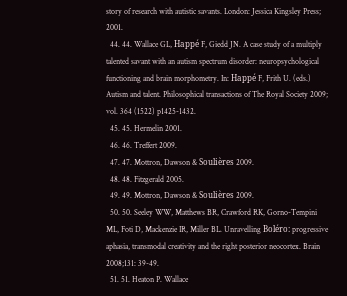story of research with autistic savants. London: Jessica Kingsley Press; 2001.
  44. 44. Wallace GL, Happé F, Giedd JN. A case study of a multiply talented savant with an autism spectrum disorder: neuropsychological functioning and brain morphometry. In: Happé F, Frith U. (eds.) Autism and talent. Philosophical transactions of The Royal Society 2009; vol. 364 (1522) p1425-1432.
  45. 45. Hermelin 2001.
  46. 46. Treffert 2009.
  47. 47. Mottron, Dawson & Soulières 2009.
  48. 48. Fitzgerald 2005.
  49. 49. Mottron, Dawson & Soulières 2009.
  50. 50. Seeley WW, Matthews BR, Crawford RK, Gorno-Tempini ML, Foti D, Mackenzie IR, Miller BL. Unravelling Boléro: progressive aphasia, transmodal creativity and the right posterior neocortex. Brain 2008;131: 39-49.
  51. 51. Heaton P. Wallace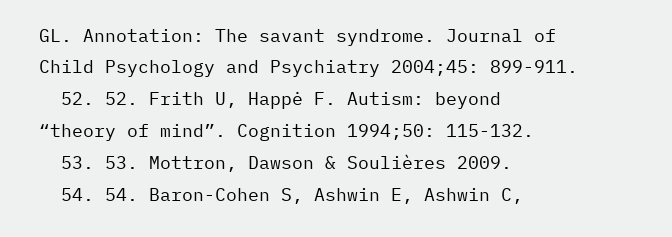GL. Annotation: The savant syndrome. Journal of Child Psychology and Psychiatry 2004;45: 899-911.
  52. 52. Frith U, Happė F. Autism: beyond “theory of mind”. Cognition 1994;50: 115-132.
  53. 53. Mottron, Dawson & Soulières 2009.
  54. 54. Baron-Cohen S, Ashwin E, Ashwin C,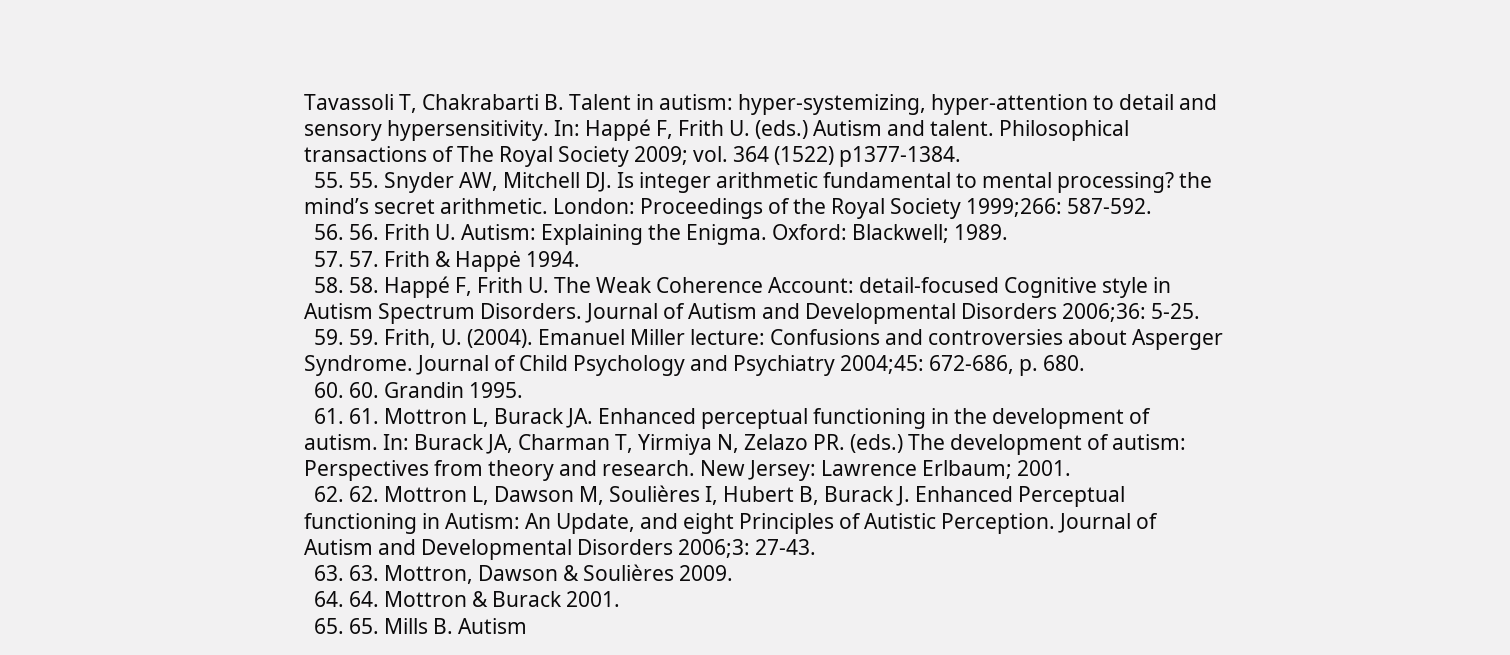Tavassoli T, Chakrabarti B. Talent in autism: hyper-systemizing, hyper-attention to detail and sensory hypersensitivity. In: Happé F, Frith U. (eds.) Autism and talent. Philosophical transactions of The Royal Society 2009; vol. 364 (1522) p1377-1384.
  55. 55. Snyder AW, Mitchell DJ. Is integer arithmetic fundamental to mental processing? the mind’s secret arithmetic. London: Proceedings of the Royal Society 1999;266: 587-592.
  56. 56. Frith U. Autism: Explaining the Enigma. Oxford: Blackwell; 1989.
  57. 57. Frith & Happė 1994.
  58. 58. Happé F, Frith U. The Weak Coherence Account: detail-focused Cognitive style in Autism Spectrum Disorders. Journal of Autism and Developmental Disorders 2006;36: 5-25.
  59. 59. Frith, U. (2004). Emanuel Miller lecture: Confusions and controversies about Asperger Syndrome. Journal of Child Psychology and Psychiatry 2004;45: 672-686, p. 680.
  60. 60. Grandin 1995.
  61. 61. Mottron L, Burack JA. Enhanced perceptual functioning in the development of autism. In: Burack JA, Charman T, Yirmiya N, Zelazo PR. (eds.) The development of autism: Perspectives from theory and research. New Jersey: Lawrence Erlbaum; 2001.
  62. 62. Mottron L, Dawson M, Soulières I, Hubert B, Burack J. Enhanced Perceptual functioning in Autism: An Update, and eight Principles of Autistic Perception. Journal of Autism and Developmental Disorders 2006;3: 27-43.
  63. 63. Mottron, Dawson & Soulières 2009.
  64. 64. Mottron & Burack 2001.
  65. 65. Mills B. Autism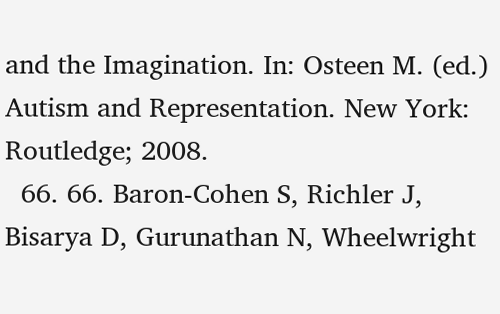and the Imagination. In: Osteen M. (ed.) Autism and Representation. New York: Routledge; 2008.
  66. 66. Baron-Cohen S, Richler J, Bisarya D, Gurunathan N, Wheelwright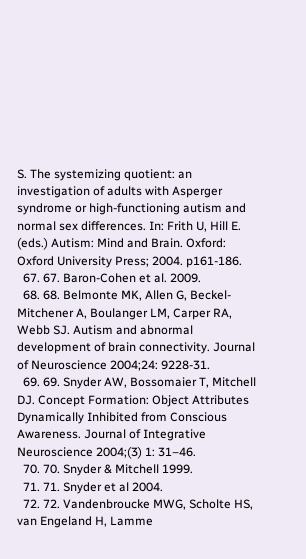S. The systemizing quotient: an investigation of adults with Asperger syndrome or high-functioning autism and normal sex differences. In: Frith U, Hill E. (eds.) Autism: Mind and Brain. Oxford: Oxford University Press; 2004. p161-186.
  67. 67. Baron-Cohen et al. 2009.
  68. 68. Belmonte MK, Allen G, Beckel-Mitchener A, Boulanger LM, Carper RA, Webb SJ. Autism and abnormal development of brain connectivity. Journal of Neuroscience 2004;24: 9228-31.
  69. 69. Snyder AW, Bossomaier T, Mitchell DJ. Concept Formation: Object Attributes Dynamically Inhibited from Conscious Awareness. Journal of Integrative Neuroscience 2004;(3) 1: 31–46.
  70. 70. Snyder & Mitchell 1999.
  71. 71. Snyder et al 2004.
  72. 72. Vandenbroucke MWG, Scholte HS, van Engeland H, Lamme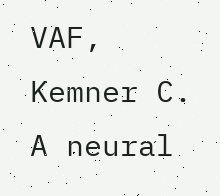VAF, Kemner C. A neural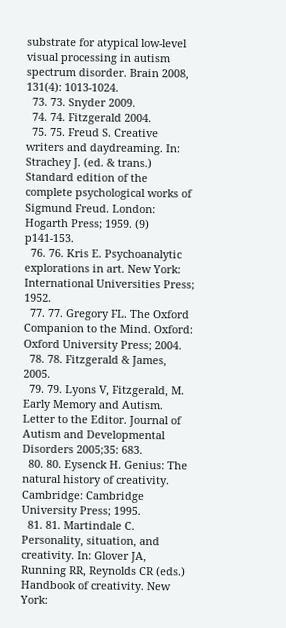substrate for atypical low-level visual processing in autism spectrum disorder. Brain 2008, 131(4): 1013-1024.
  73. 73. Snyder 2009.
  74. 74. Fitzgerald 2004.
  75. 75. Freud S. Creative writers and daydreaming. In: Strachey J. (ed. & trans.) Standard edition of the complete psychological works of Sigmund Freud. London: Hogarth Press; 1959. (9) p141-153.
  76. 76. Kris E. Psychoanalytic explorations in art. New York: International Universities Press; 1952.
  77. 77. Gregory FL. The Oxford Companion to the Mind. Oxford: Oxford University Press; 2004.
  78. 78. Fitzgerald & James, 2005.
  79. 79. Lyons V, Fitzgerald, M. Early Memory and Autism. Letter to the Editor. Journal of Autism and Developmental Disorders 2005;35: 683.
  80. 80. Eysenck H. Genius: The natural history of creativity. Cambridge: Cambridge University Press; 1995.
  81. 81. Martindale C. Personality, situation, and creativity. In: Glover JA, Running RR, Reynolds CR (eds.) Handbook of creativity. New York: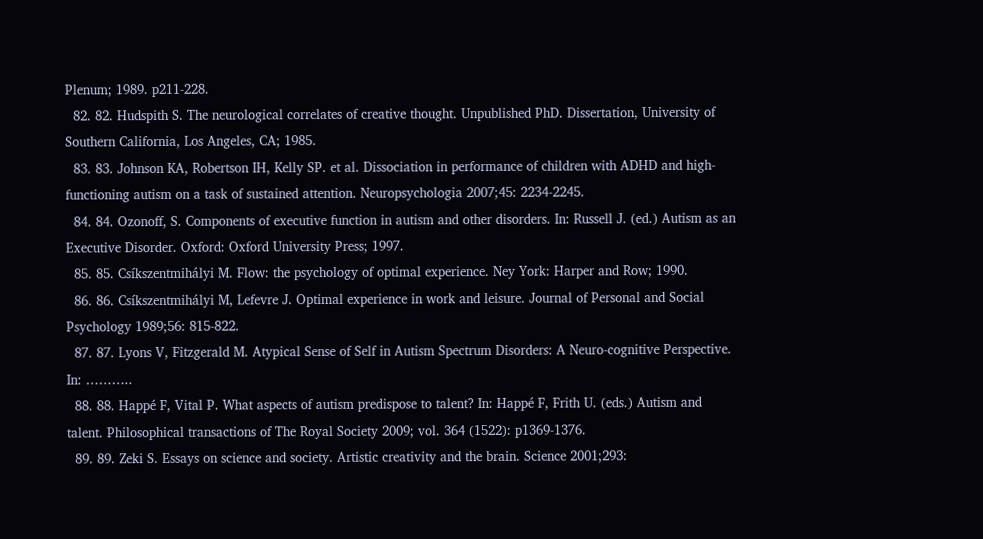Plenum; 1989. p211-228.
  82. 82. Hudspith S. The neurological correlates of creative thought. Unpublished PhD. Dissertation, University of Southern California, Los Angeles, CA; 1985.
  83. 83. Johnson KA, Robertson IH, Kelly SP. et al. Dissociation in performance of children with ADHD and high-functioning autism on a task of sustained attention. Neuropsychologia 2007;45: 2234-2245.
  84. 84. Ozonoff, S. Components of executive function in autism and other disorders. In: Russell J. (ed.) Autism as an Executive Disorder. Oxford: Oxford University Press; 1997.
  85. 85. Csíkszentmihályi M. Flow: the psychology of optimal experience. Ney York: Harper and Row; 1990.
  86. 86. Csíkszentmihályi M, Lefevre J. Optimal experience in work and leisure. Journal of Personal and Social Psychology 1989;56: 815-822.
  87. 87. Lyons V, Fitzgerald M. Atypical Sense of Self in Autism Spectrum Disorders: A Neuro-cognitive Perspective. In: ………..
  88. 88. Happé F, Vital P. What aspects of autism predispose to talent? In: Happé F, Frith U. (eds.) Autism and talent. Philosophical transactions of The Royal Society 2009; vol. 364 (1522): p1369-1376.
  89. 89. Zeki S. Essays on science and society. Artistic creativity and the brain. Science 2001;293: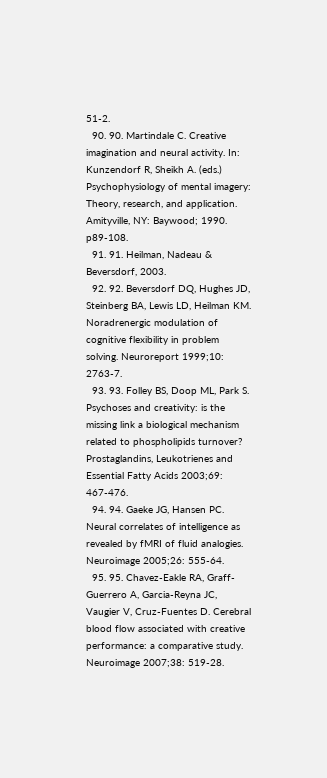51-2.
  90. 90. Martindale C. Creative imagination and neural activity. In: Kunzendorf R, Sheikh A. (eds.) Psychophysiology of mental imagery: Theory, research, and application. Amityville, NY: Baywood; 1990. p89-108.
  91. 91. Heilman, Nadeau & Beversdorf, 2003.
  92. 92. Beversdorf DQ, Hughes JD, Steinberg BA, Lewis LD, Heilman KM. Noradrenergic modulation of cognitive flexibility in problem solving. Neuroreport 1999;10: 2763-7.
  93. 93. Folley BS, Doop ML, Park S. Psychoses and creativity: is the missing link a biological mechanism related to phospholipids turnover? Prostaglandins, Leukotrienes and Essential Fatty Acids 2003;69: 467-476.
  94. 94. Gaeke JG, Hansen PC. Neural correlates of intelligence as revealed by fMRI of fluid analogies. Neuroimage 2005;26: 555-64.
  95. 95. Chavez-Eakle RA, Graff-Guerrero A, Garcia-Reyna JC, Vaugier V, Cruz-Fuentes D. Cerebral blood flow associated with creative performance: a comparative study. Neuroimage 2007;38: 519-28.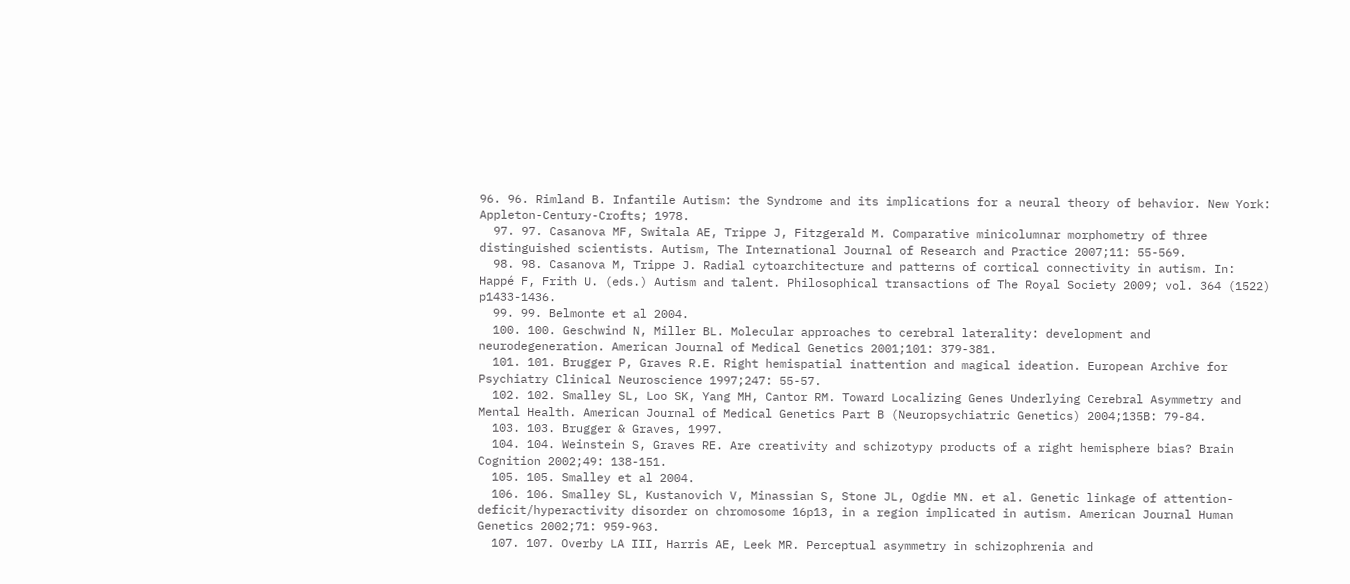96. 96. Rimland B. Infantile Autism: the Syndrome and its implications for a neural theory of behavior. New York: Appleton-Century-Crofts; 1978.
  97. 97. Casanova MF, Switala AE, Trippe J, Fitzgerald M. Comparative minicolumnar morphometry of three distinguished scientists. Autism, The International Journal of Research and Practice 2007;11: 55-569.
  98. 98. Casanova M, Trippe J. Radial cytoarchitecture and patterns of cortical connectivity in autism. In: Happé F, Frith U. (eds.) Autism and talent. Philosophical transactions of The Royal Society 2009; vol. 364 (1522) p1433-1436.
  99. 99. Belmonte et al 2004.
  100. 100. Geschwind N, Miller BL. Molecular approaches to cerebral laterality: development and neurodegeneration. American Journal of Medical Genetics 2001;101: 379-381.
  101. 101. Brugger P, Graves R.E. Right hemispatial inattention and magical ideation. European Archive for Psychiatry Clinical Neuroscience 1997;247: 55-57.
  102. 102. Smalley SL, Loo SK, Yang MH, Cantor RM. Toward Localizing Genes Underlying Cerebral Asymmetry and Mental Health. American Journal of Medical Genetics Part B (Neuropsychiatric Genetics) 2004;135B: 79-84.
  103. 103. Brugger & Graves, 1997.
  104. 104. Weinstein S, Graves RE. Are creativity and schizotypy products of a right hemisphere bias? Brain Cognition 2002;49: 138-151.
  105. 105. Smalley et al 2004.
  106. 106. Smalley SL, Kustanovich V, Minassian S, Stone JL, Ogdie MN. et al. Genetic linkage of attention-deficit/hyperactivity disorder on chromosome 16p13, in a region implicated in autism. American Journal Human Genetics 2002;71: 959-963.
  107. 107. Overby LA III, Harris AE, Leek MR. Perceptual asymmetry in schizophrenia and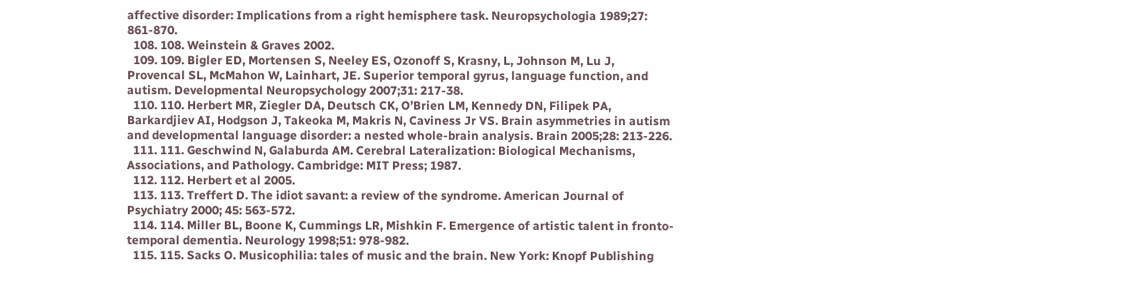affective disorder: Implications from a right hemisphere task. Neuropsychologia 1989;27: 861-870.
  108. 108. Weinstein & Graves 2002.
  109. 109. Bigler ED, Mortensen S, Neeley ES, Ozonoff S, Krasny, L, Johnson M, Lu J, Provencal SL, McMahon W, Lainhart, JE. Superior temporal gyrus, language function, and autism. Developmental Neuropsychology 2007;31: 217-38.
  110. 110. Herbert MR, Ziegler DA, Deutsch CK, O’Brien LM, Kennedy DN, Filipek PA, Barkardjiev AI, Hodgson J, Takeoka M, Makris N, Caviness Jr VS. Brain asymmetries in autism and developmental language disorder: a nested whole-brain analysis. Brain 2005;28: 213-226.
  111. 111. Geschwind N, Galaburda AM. Cerebral Lateralization: Biological Mechanisms, Associations, and Pathology. Cambridge: MIT Press; 1987.
  112. 112. Herbert et al 2005.
  113. 113. Treffert D. The idiot savant: a review of the syndrome. American Journal of Psychiatry 2000; 45: 563-572.
  114. 114. Miller BL, Boone K, Cummings LR, Mishkin F. Emergence of artistic talent in fronto-temporal dementia. Neurology 1998;51: 978-982.
  115. 115. Sacks O. Musicophilia: tales of music and the brain. New York: Knopf Publishing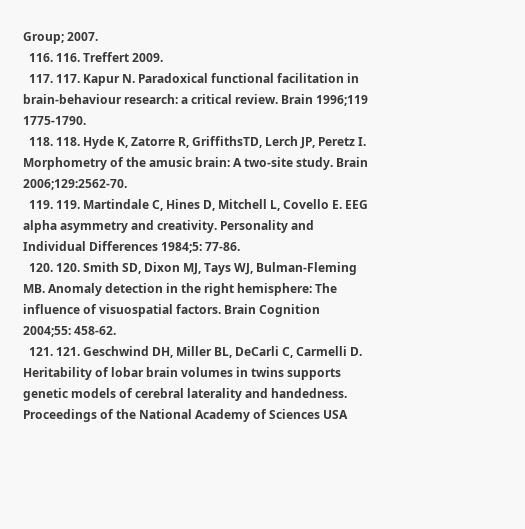Group; 2007.
  116. 116. Treffert 2009.
  117. 117. Kapur N. Paradoxical functional facilitation in brain-behaviour research: a critical review. Brain 1996;119 1775-1790.
  118. 118. Hyde K, Zatorre R, GriffithsTD, Lerch JP, Peretz I. Morphometry of the amusic brain: A two-site study. Brain 2006;129:2562-70.
  119. 119. Martindale C, Hines D, Mitchell L, Covello E. EEG alpha asymmetry and creativity. Personality and Individual Differences 1984;5: 77-86.
  120. 120. Smith SD, Dixon MJ, Tays WJ, Bulman-Fleming MB. Anomaly detection in the right hemisphere: The influence of visuospatial factors. Brain Cognition 2004;55: 458-62.
  121. 121. Geschwind DH, Miller BL, DeCarli C, Carmelli D. Heritability of lobar brain volumes in twins supports genetic models of cerebral laterality and handedness. Proceedings of the National Academy of Sciences USA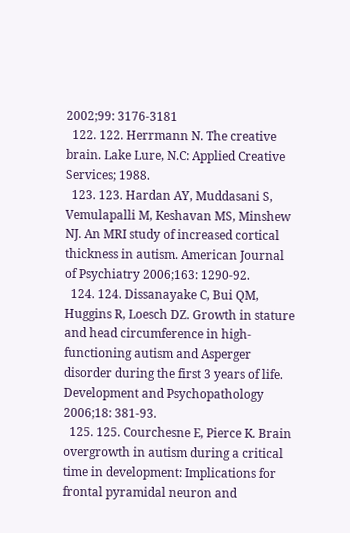2002;99: 3176-3181
  122. 122. Herrmann N. The creative brain. Lake Lure, N.C: Applied Creative Services; 1988.
  123. 123. Hardan AY, Muddasani S, Vemulapalli M, Keshavan MS, Minshew NJ. An MRI study of increased cortical thickness in autism. American Journal of Psychiatry 2006;163: 1290-92.
  124. 124. Dissanayake C, Bui QM, Huggins R, Loesch DZ. Growth in stature and head circumference in high-functioning autism and Asperger disorder during the first 3 years of life. Development and Psychopathology 2006;18: 381-93.
  125. 125. Courchesne E, Pierce K. Brain overgrowth in autism during a critical time in development: Implications for frontal pyramidal neuron and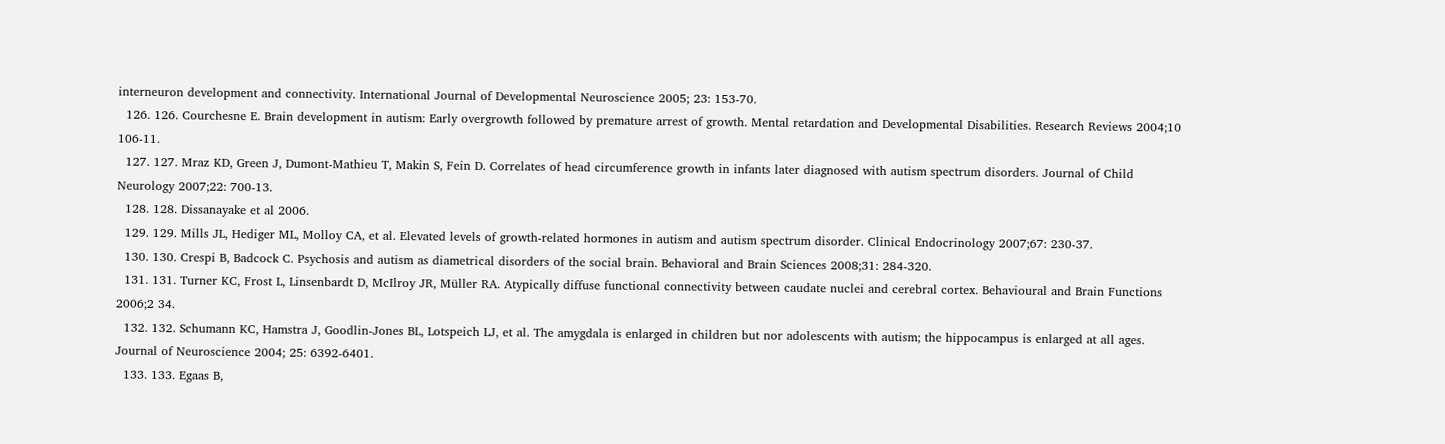interneuron development and connectivity. International Journal of Developmental Neuroscience 2005; 23: 153-70.
  126. 126. Courchesne E. Brain development in autism: Early overgrowth followed by premature arrest of growth. Mental retardation and Developmental Disabilities. Research Reviews 2004;10 106-11.
  127. 127. Mraz KD, Green J, Dumont-Mathieu T, Makin S, Fein D. Correlates of head circumference growth in infants later diagnosed with autism spectrum disorders. Journal of Child Neurology 2007;22: 700-13.
  128. 128. Dissanayake et al 2006.
  129. 129. Mills JL, Hediger ML, Molloy CA, et al. Elevated levels of growth-related hormones in autism and autism spectrum disorder. Clinical Endocrinology 2007;67: 230-37.
  130. 130. Crespi B, Badcock C. Psychosis and autism as diametrical disorders of the social brain. Behavioral and Brain Sciences 2008;31: 284-320.
  131. 131. Turner KC, Frost L, Linsenbardt D, McIlroy JR, Müller RA. Atypically diffuse functional connectivity between caudate nuclei and cerebral cortex. Behavioural and Brain Functions 2006;2 34.
  132. 132. Schumann KC, Hamstra J, Goodlin-Jones BL, Lotspeich LJ, et al. The amygdala is enlarged in children but nor adolescents with autism; the hippocampus is enlarged at all ages. Journal of Neuroscience 2004; 25: 6392-6401.
  133. 133. Egaas B,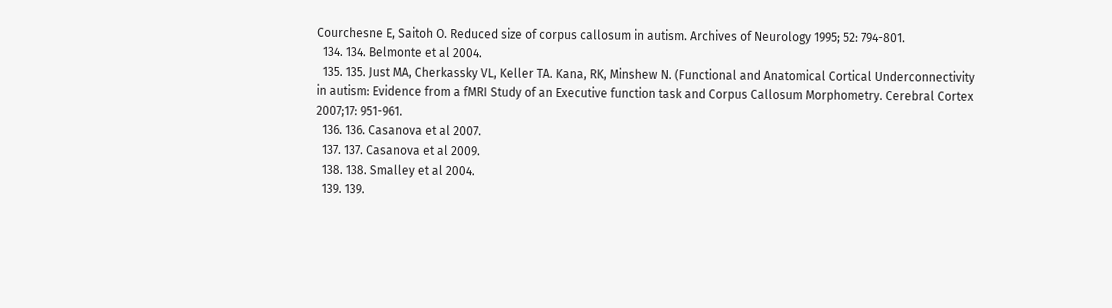Courchesne E, Saitoh O. Reduced size of corpus callosum in autism. Archives of Neurology 1995; 52: 794-801.
  134. 134. Belmonte et al 2004.
  135. 135. Just MA, Cherkassky VL, Keller TA. Kana, RK, Minshew N. (Functional and Anatomical Cortical Underconnectivity in autism: Evidence from a fMRI Study of an Executive function task and Corpus Callosum Morphometry. Cerebral Cortex 2007;17: 951-961.
  136. 136. Casanova et al 2007.
  137. 137. Casanova et al 2009.
  138. 138. Smalley et al 2004.
  139. 139.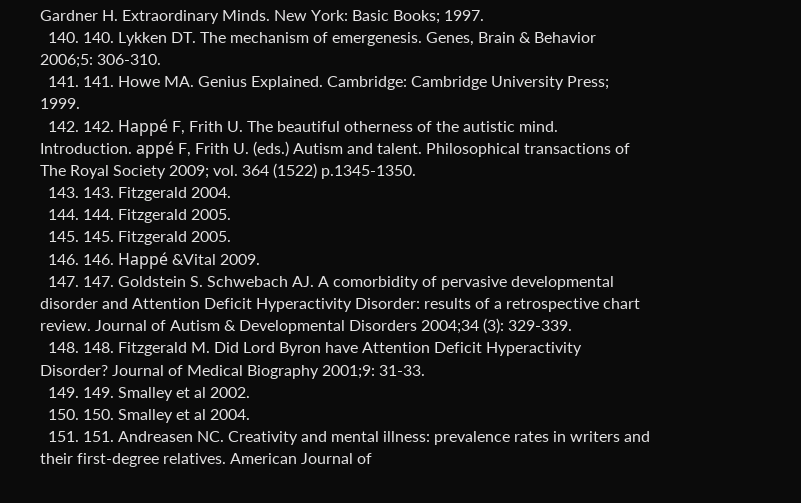Gardner H. Extraordinary Minds. New York: Basic Books; 1997.
  140. 140. Lykken DT. The mechanism of emergenesis. Genes, Brain & Behavior 2006;5: 306-310.
  141. 141. Howe MA. Genius Explained. Cambridge: Cambridge University Press; 1999.
  142. 142. Happé F, Frith U. The beautiful otherness of the autistic mind. Introduction. appé F, Frith U. (eds.) Autism and talent. Philosophical transactions of The Royal Society 2009; vol. 364 (1522) p.1345-1350.
  143. 143. Fitzgerald 2004.
  144. 144. Fitzgerald 2005.
  145. 145. Fitzgerald 2005.
  146. 146. Happé &Vital 2009.
  147. 147. Goldstein S. Schwebach AJ. A comorbidity of pervasive developmental disorder and Attention Deficit Hyperactivity Disorder: results of a retrospective chart review. Journal of Autism & Developmental Disorders 2004;34 (3): 329-339.
  148. 148. Fitzgerald M. Did Lord Byron have Attention Deficit Hyperactivity Disorder? Journal of Medical Biography 2001;9: 31-33.
  149. 149. Smalley et al 2002.
  150. 150. Smalley et al 2004.
  151. 151. Andreasen NC. Creativity and mental illness: prevalence rates in writers and their first-degree relatives. American Journal of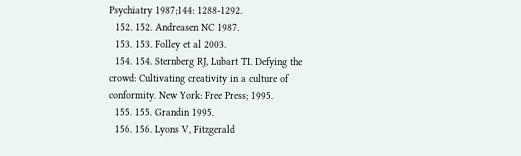Psychiatry 1987;144: 1288-1292.
  152. 152. Andreasen NC 1987.
  153. 153. Folley et al 2003.
  154. 154. Sternberg RJ, Lubart TI. Defying the crowd: Cultivating creativity in a culture of conformity. New York: Free Press; 1995.
  155. 155. Grandin 1995.
  156. 156. Lyons V, Fitzgerald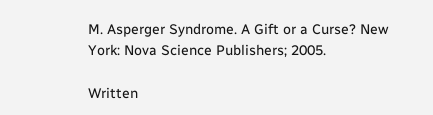M. Asperger Syndrome. A Gift or a Curse? New York: Nova Science Publishers; 2005.

Written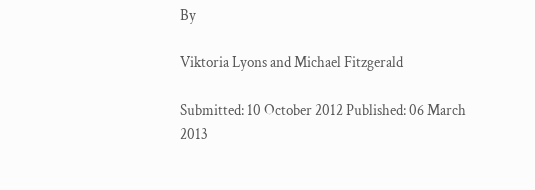By

Viktoria Lyons and Michael Fitzgerald

Submitted: 10 October 2012 Published: 06 March 2013